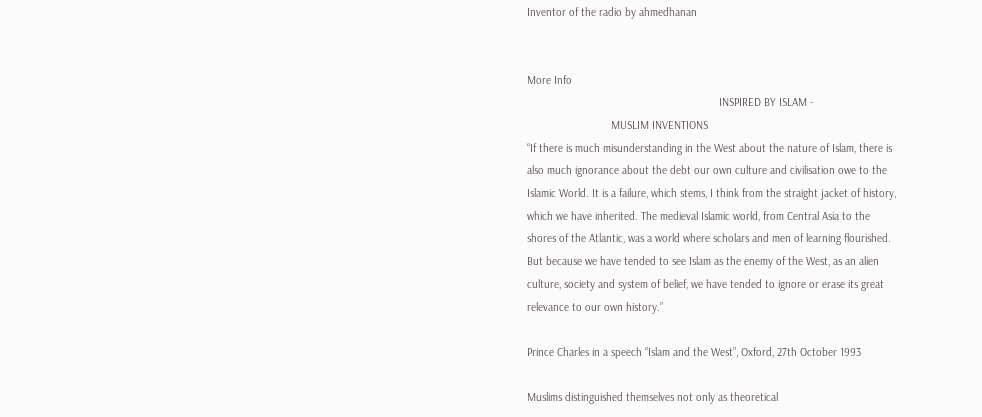Inventor of the radio by ahmedhanan


More Info
                                                                INSPIRED BY ISLAM -
                            MUSLIM INVENTIONS
“If there is much misunderstanding in the West about the nature of Islam, there is
also much ignorance about the debt our own culture and civilisation owe to the
Islamic World. It is a failure, which stems, I think from the straight jacket of history,
which we have inherited. The medieval Islamic world, from Central Asia to the
shores of the Atlantic, was a world where scholars and men of learning flourished.
But because we have tended to see Islam as the enemy of the West, as an alien
culture, society and system of belief, we have tended to ignore or erase its great
relevance to our own history.”

Prince Charles in a speech “Islam and the West”, Oxford, 27th October 1993

Muslims distinguished themselves not only as theoretical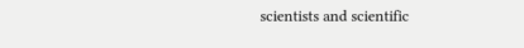scientists and scientific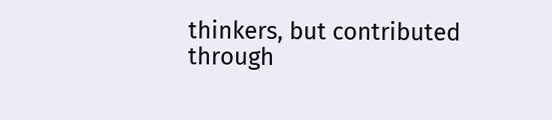thinkers, but contributed through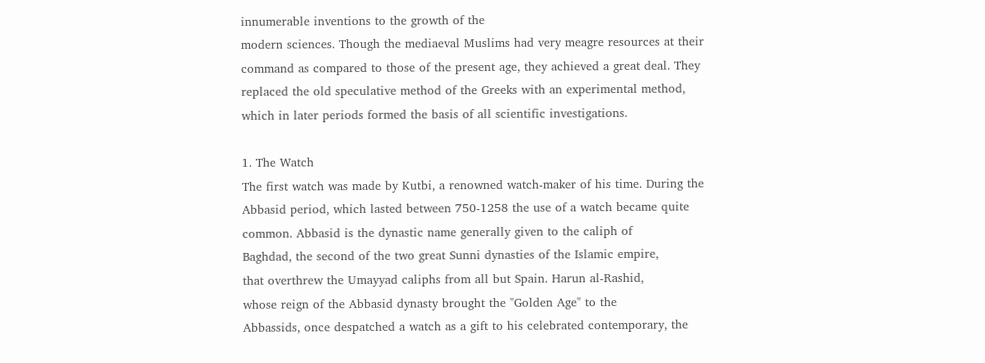innumerable inventions to the growth of the
modern sciences. Though the mediaeval Muslims had very meagre resources at their
command as compared to those of the present age, they achieved a great deal. They
replaced the old speculative method of the Greeks with an experimental method,
which in later periods formed the basis of all scientific investigations.

1. The Watch
The first watch was made by Kutbi, a renowned watch-maker of his time. During the
Abbasid period, which lasted between 750-1258 the use of a watch became quite
common. Abbasid is the dynastic name generally given to the caliph of
Baghdad, the second of the two great Sunni dynasties of the Islamic empire,
that overthrew the Umayyad caliphs from all but Spain. Harun al-Rashid,
whose reign of the Abbasid dynasty brought the "Golden Age" to the
Abbassids, once despatched a watch as a gift to his celebrated contemporary, the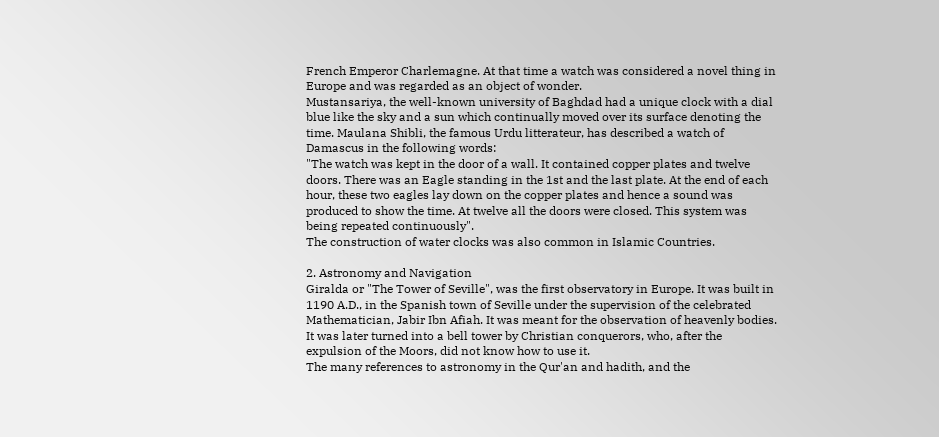French Emperor Charlemagne. At that time a watch was considered a novel thing in
Europe and was regarded as an object of wonder.
Mustansariya, the well-known university of Baghdad had a unique clock with a dial
blue like the sky and a sun which continually moved over its surface denoting the
time. Maulana Shibli, the famous Urdu litterateur, has described a watch of
Damascus in the following words:
"The watch was kept in the door of a wall. It contained copper plates and twelve
doors. There was an Eagle standing in the 1st and the last plate. At the end of each
hour, these two eagles lay down on the copper plates and hence a sound was
produced to show the time. At twelve all the doors were closed. This system was
being repeated continuously".
The construction of water clocks was also common in Islamic Countries.

2. Astronomy and Navigation
Giralda or "The Tower of Seville", was the first observatory in Europe. It was built in
1190 A.D., in the Spanish town of Seville under the supervision of the celebrated
Mathematician, Jabir Ibn Afiah. It was meant for the observation of heavenly bodies.
It was later turned into a bell tower by Christian conquerors, who, after the
expulsion of the Moors, did not know how to use it.
The many references to astronomy in the Qur'an and hadith, and the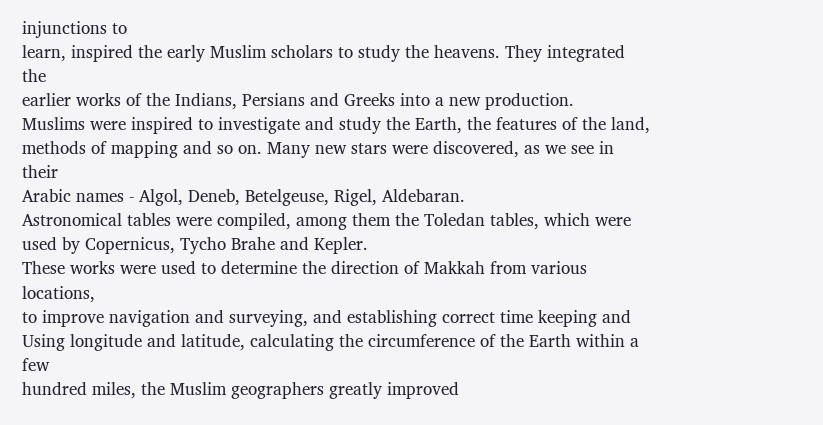injunctions to
learn, inspired the early Muslim scholars to study the heavens. They integrated the
earlier works of the Indians, Persians and Greeks into a new production.
Muslims were inspired to investigate and study the Earth, the features of the land,
methods of mapping and so on. Many new stars were discovered, as we see in their
Arabic names - Algol, Deneb, Betelgeuse, Rigel, Aldebaran.
Astronomical tables were compiled, among them the Toledan tables, which were
used by Copernicus, Tycho Brahe and Kepler.
These works were used to determine the direction of Makkah from various locations,
to improve navigation and surveying, and establishing correct time keeping and
Using longitude and latitude, calculating the circumference of the Earth within a few
hundred miles, the Muslim geographers greatly improved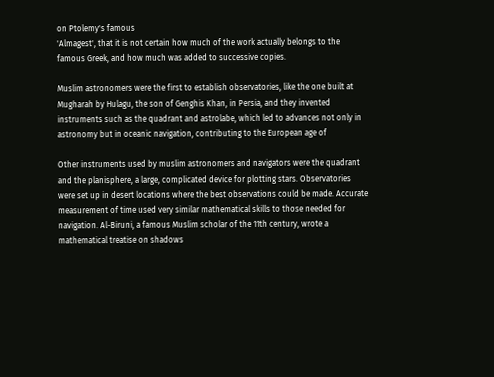on Ptolemy's famous
'Almagest', that it is not certain how much of the work actually belongs to the
famous Greek, and how much was added to successive copies.

Muslim astronomers were the first to establish observatories, like the one built at
Mugharah by Hulagu, the son of Genghis Khan, in Persia, and they invented
instruments such as the quadrant and astrolabe, which led to advances not only in
astronomy but in oceanic navigation, contributing to the European age of

Other instruments used by muslim astronomers and navigators were the quadrant
and the planisphere, a large, complicated device for plotting stars. Observatories
were set up in desert locations where the best observations could be made. Accurate
measurement of time used very similar mathematical skills to those needed for
navigation. Al-Biruni, a famous Muslim scholar of the 11th century, wrote a
mathematical treatise on shadows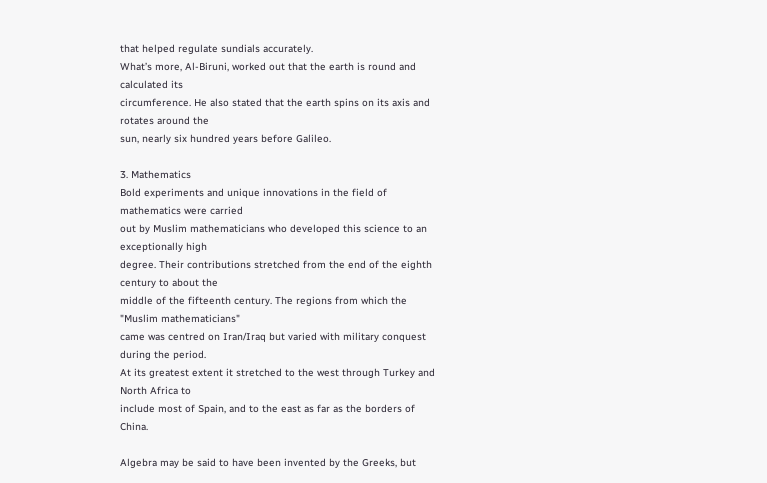that helped regulate sundials accurately.
What’s more, Al-Biruni, worked out that the earth is round and calculated its
circumference. He also stated that the earth spins on its axis and rotates around the
sun, nearly six hundred years before Galileo.

3. Mathematics
Bold experiments and unique innovations in the field of mathematics were carried
out by Muslim mathematicians who developed this science to an exceptionally high
degree. Their contributions stretched from the end of the eighth century to about the
middle of the fifteenth century. The regions from which the "Muslim mathematicians"
came was centred on Iran/Iraq but varied with military conquest during the period.
At its greatest extent it stretched to the west through Turkey and North Africa to
include most of Spain, and to the east as far as the borders of China.

Algebra may be said to have been invented by the Greeks, but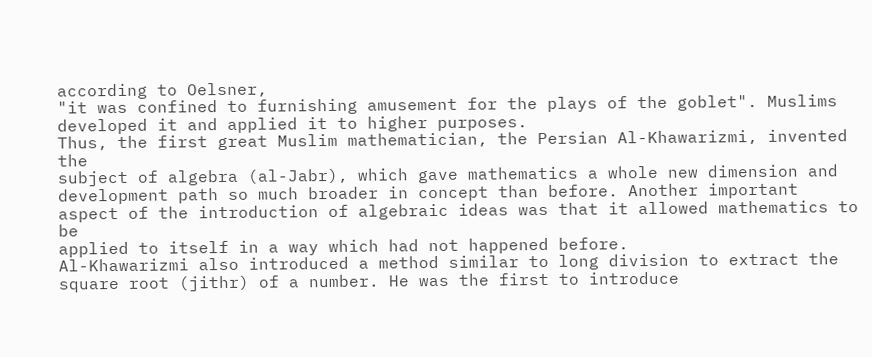according to Oelsner,
"it was confined to furnishing amusement for the plays of the goblet". Muslims
developed it and applied it to higher purposes.
Thus, the first great Muslim mathematician, the Persian Al-Khawarizmi, invented the
subject of algebra (al-Jabr), which gave mathematics a whole new dimension and
development path so much broader in concept than before. Another important
aspect of the introduction of algebraic ideas was that it allowed mathematics to be
applied to itself in a way which had not happened before.
Al-Khawarizmi also introduced a method similar to long division to extract the
square root (jithr) of a number. He was the first to introduce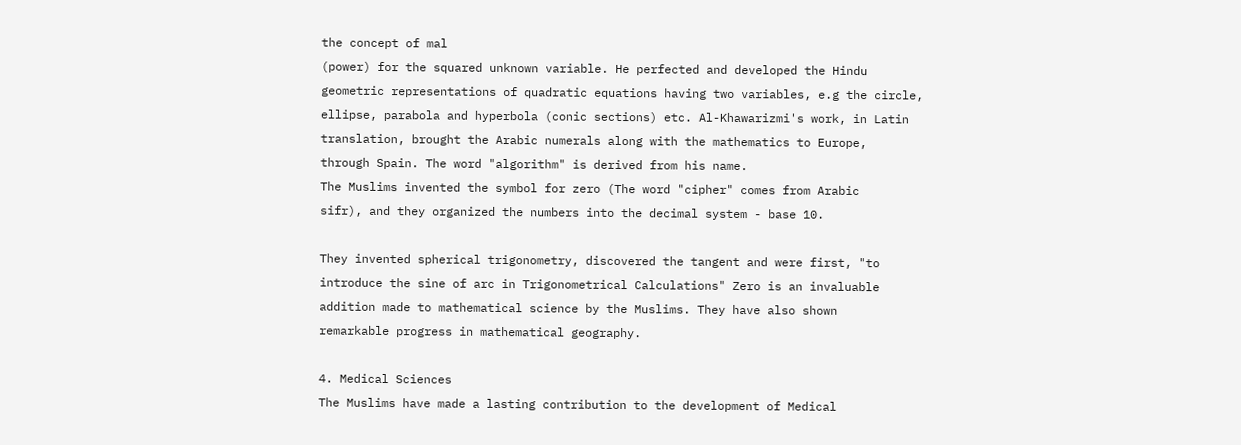the concept of mal
(power) for the squared unknown variable. He perfected and developed the Hindu
geometric representations of quadratic equations having two variables, e.g the circle,
ellipse, parabola and hyperbola (conic sections) etc. Al-Khawarizmi's work, in Latin
translation, brought the Arabic numerals along with the mathematics to Europe,
through Spain. The word "algorithm" is derived from his name.
The Muslims invented the symbol for zero (The word "cipher" comes from Arabic
sifr), and they organized the numbers into the decimal system - base 10.

They invented spherical trigonometry, discovered the tangent and were first, "to
introduce the sine of arc in Trigonometrical Calculations" Zero is an invaluable
addition made to mathematical science by the Muslims. They have also shown
remarkable progress in mathematical geography.

4. Medical Sciences
The Muslims have made a lasting contribution to the development of Medical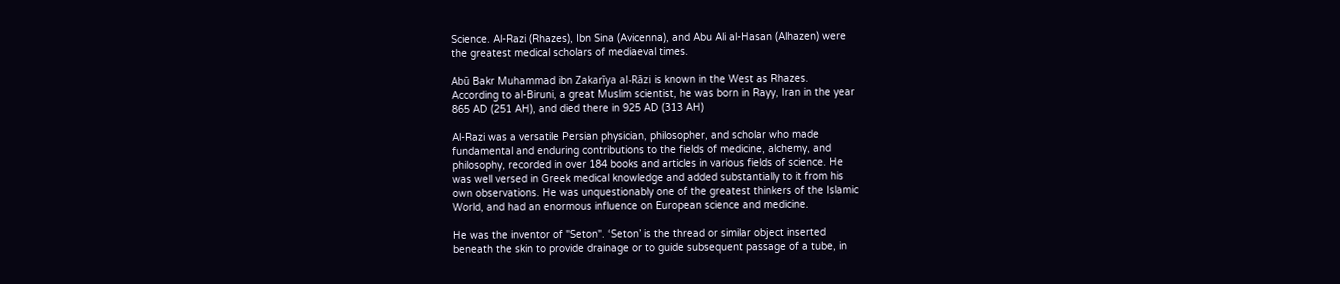Science. Al-Razi (Rhazes), Ibn Sina (Avicenna), and Abu Ali al-Hasan (Alhazen) were
the greatest medical scholars of mediaeval times.

Abū Bakr Muhammad ibn Zakarīya al-Rāzi is known in the West as Rhazes.
According to al-Biruni, a great Muslim scientist, he was born in Rayy, Iran in the year
865 AD (251 AH), and died there in 925 AD (313 AH)

Al-Razi was a versatile Persian physician, philosopher, and scholar who made
fundamental and enduring contributions to the fields of medicine, alchemy, and
philosophy, recorded in over 184 books and articles in various fields of science. He
was well versed in Greek medical knowledge and added substantially to it from his
own observations. He was unquestionably one of the greatest thinkers of the Islamic
World, and had an enormous influence on European science and medicine.

He was the inventor of "Seton". ‘Seton’ is the thread or similar object inserted
beneath the skin to provide drainage or to guide subsequent passage of a tube, in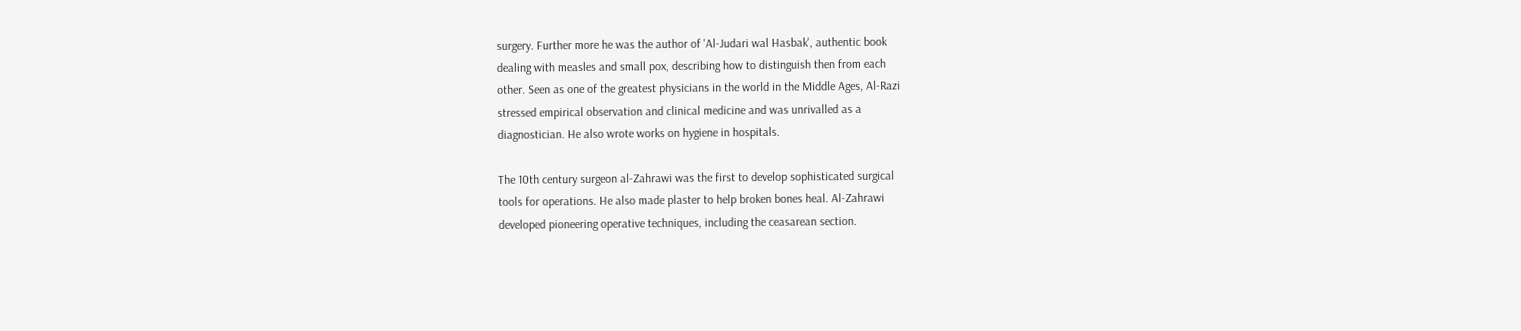surgery. Further more he was the author of 'Al-Judari wal Hasbak', authentic book
dealing with measles and small pox, describing how to distinguish then from each
other. Seen as one of the greatest physicians in the world in the Middle Ages, Al-Razi
stressed empirical observation and clinical medicine and was unrivalled as a
diagnostician. He also wrote works on hygiene in hospitals.

The 10th century surgeon al-Zahrawi was the first to develop sophisticated surgical
tools for operations. He also made plaster to help broken bones heal. Al-Zahrawi
developed pioneering operative techniques, including the ceasarean section.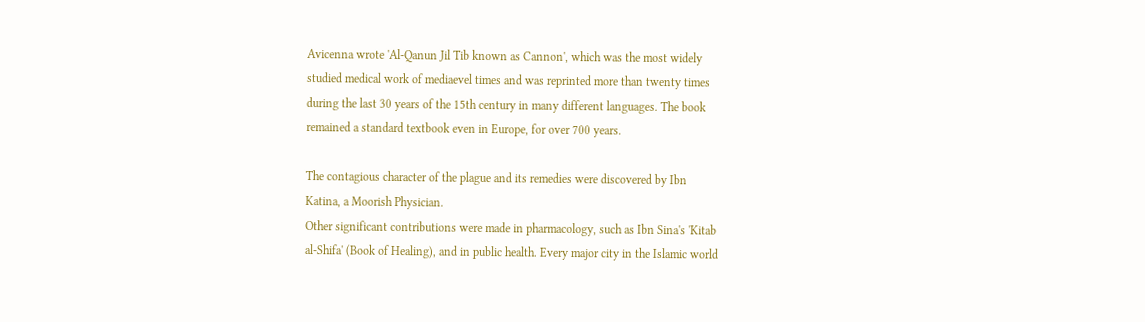Avicenna wrote 'Al-Qanun Jil Tib known as Cannon', which was the most widely
studied medical work of mediaevel times and was reprinted more than twenty times
during the last 30 years of the 15th century in many different languages. The book
remained a standard textbook even in Europe, for over 700 years.

The contagious character of the plague and its remedies were discovered by Ibn
Katina, a Moorish Physician.
Other significant contributions were made in pharmacology, such as Ibn Sina's 'Kitab
al-Shifa' (Book of Healing), and in public health. Every major city in the Islamic world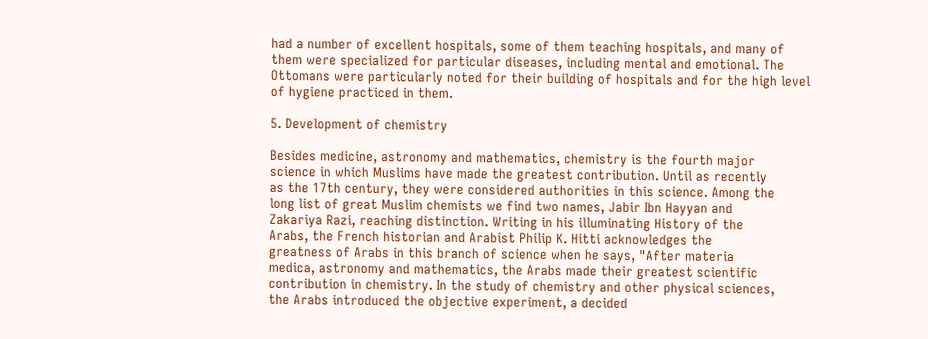had a number of excellent hospitals, some of them teaching hospitals, and many of
them were specialized for particular diseases, including mental and emotional. The
Ottomans were particularly noted for their building of hospitals and for the high level
of hygiene practiced in them.

5. Development of chemistry

Besides medicine, astronomy and mathematics, chemistry is the fourth major
science in which Muslims have made the greatest contribution. Until as recently
as the 17th century, they were considered authorities in this science. Among the
long list of great Muslim chemists we find two names, Jabir Ibn Hayyan and
Zakariya Razi, reaching distinction. Writing in his illuminating History of the
Arabs, the French historian and Arabist Philip K. Hitti acknowledges the
greatness of Arabs in this branch of science when he says, "After materia
medica, astronomy and mathematics, the Arabs made their greatest scientific
contribution in chemistry. In the study of chemistry and other physical sciences,
the Arabs introduced the objective experiment, a decided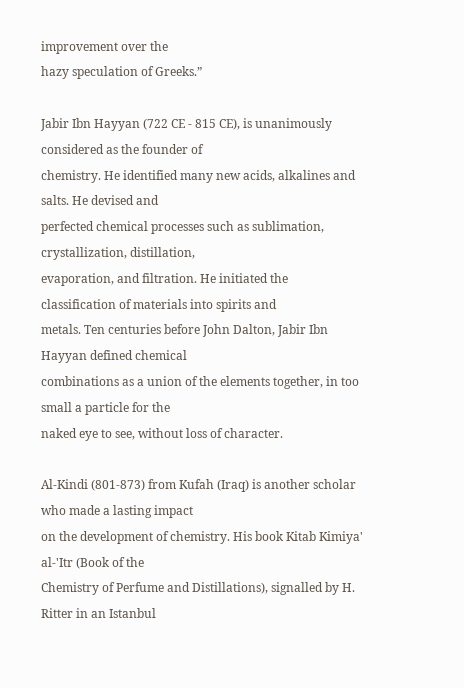improvement over the
hazy speculation of Greeks.”

Jabir Ibn Hayyan (722 CE - 815 CE), is unanimously considered as the founder of
chemistry. He identified many new acids, alkalines and salts. He devised and
perfected chemical processes such as sublimation, crystallization, distillation,
evaporation, and filtration. He initiated the classification of materials into spirits and
metals. Ten centuries before John Dalton, Jabir Ibn Hayyan defined chemical
combinations as a union of the elements together, in too small a particle for the
naked eye to see, without loss of character.

Al-Kindi (801-873) from Kufah (Iraq) is another scholar who made a lasting impact
on the development of chemistry. His book Kitab Kimiya' al-'Itr (Book of the
Chemistry of Perfume and Distillations), signalled by H. Ritter in an Istanbul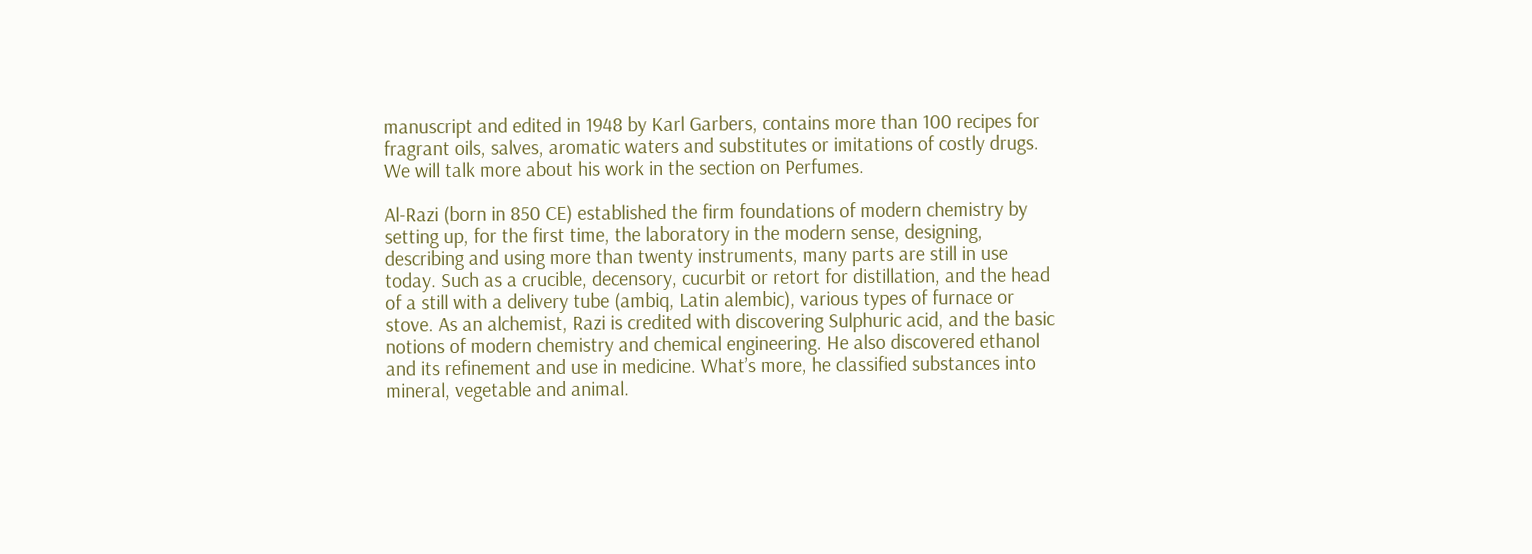manuscript and edited in 1948 by Karl Garbers, contains more than 100 recipes for
fragrant oils, salves, aromatic waters and substitutes or imitations of costly drugs.
We will talk more about his work in the section on Perfumes.

Al-Razi (born in 850 CE) established the firm foundations of modern chemistry by
setting up, for the first time, the laboratory in the modern sense, designing,
describing and using more than twenty instruments, many parts are still in use
today. Such as a crucible, decensory, cucurbit or retort for distillation, and the head
of a still with a delivery tube (ambiq, Latin alembic), various types of furnace or
stove. As an alchemist, Razi is credited with discovering Sulphuric acid, and the basic
notions of modern chemistry and chemical engineering. He also discovered ethanol
and its refinement and use in medicine. What’s more, he classified substances into
mineral, vegetable and animal.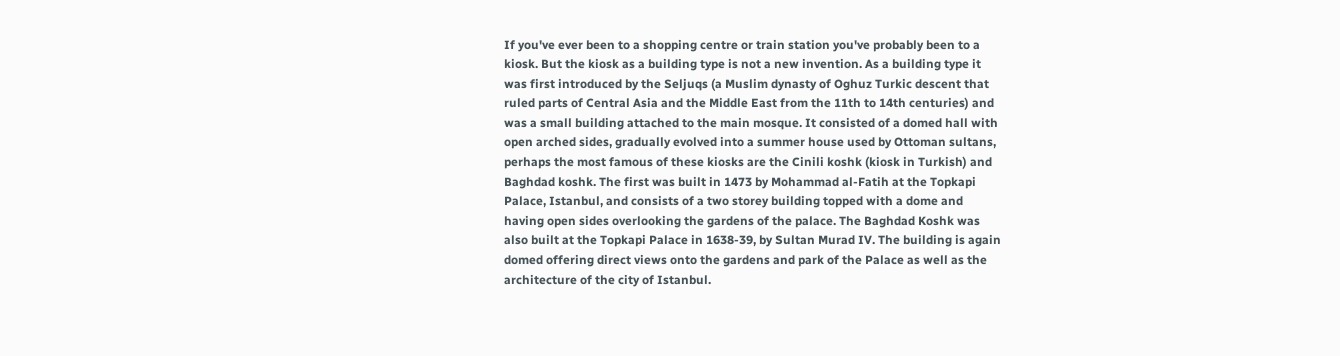If you've ever been to a shopping centre or train station you've probably been to a
kiosk. But the kiosk as a building type is not a new invention. As a building type it
was first introduced by the Seljuqs (a Muslim dynasty of Oghuz Turkic descent that
ruled parts of Central Asia and the Middle East from the 11th to 14th centuries) and
was a small building attached to the main mosque. It consisted of a domed hall with
open arched sides, gradually evolved into a summer house used by Ottoman sultans,
perhaps the most famous of these kiosks are the Cinili koshk (kiosk in Turkish) and
Baghdad koshk. The first was built in 1473 by Mohammad al-Fatih at the Topkapi
Palace, Istanbul, and consists of a two storey building topped with a dome and
having open sides overlooking the gardens of the palace. The Baghdad Koshk was
also built at the Topkapi Palace in 1638-39, by Sultan Murad IV. The building is again
domed offering direct views onto the gardens and park of the Palace as well as the
architecture of the city of Istanbul.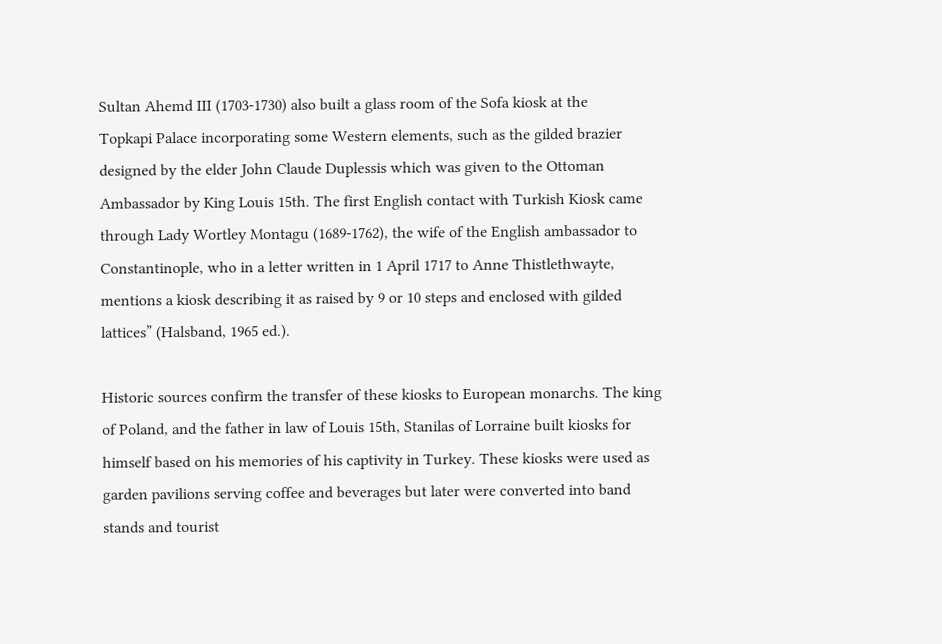Sultan Ahemd III (1703-1730) also built a glass room of the Sofa kiosk at the
Topkapi Palace incorporating some Western elements, such as the gilded brazier
designed by the elder John Claude Duplessis which was given to the Ottoman
Ambassador by King Louis 15th. The first English contact with Turkish Kiosk came
through Lady Wortley Montagu (1689-1762), the wife of the English ambassador to
Constantinople, who in a letter written in 1 April 1717 to Anne Thistlethwayte,
mentions a kiosk describing it as raised by 9 or 10 steps and enclosed with gilded
lattices” (Halsband, 1965 ed.).

Historic sources confirm the transfer of these kiosks to European monarchs. The king
of Poland, and the father in law of Louis 15th, Stanilas of Lorraine built kiosks for
himself based on his memories of his captivity in Turkey. These kiosks were used as
garden pavilions serving coffee and beverages but later were converted into band
stands and tourist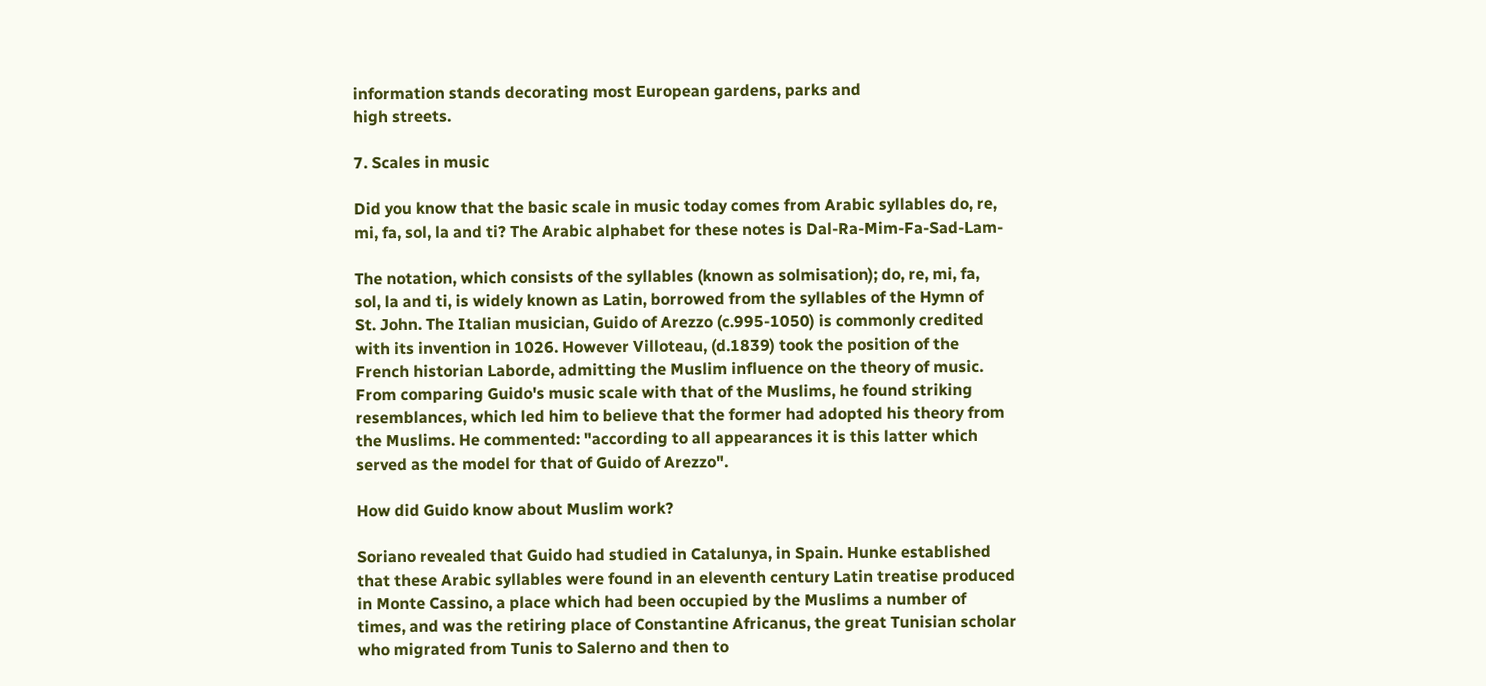information stands decorating most European gardens, parks and
high streets.

7. Scales in music

Did you know that the basic scale in music today comes from Arabic syllables do, re,
mi, fa, sol, la and ti? The Arabic alphabet for these notes is Dal-Ra-Mim-Fa-Sad-Lam-

The notation, which consists of the syllables (known as solmisation); do, re, mi, fa,
sol, la and ti, is widely known as Latin, borrowed from the syllables of the Hymn of
St. John. The Italian musician, Guido of Arezzo (c.995-1050) is commonly credited
with its invention in 1026. However Villoteau, (d.1839) took the position of the
French historian Laborde, admitting the Muslim influence on the theory of music.
From comparing Guido's music scale with that of the Muslims, he found striking
resemblances, which led him to believe that the former had adopted his theory from
the Muslims. He commented: "according to all appearances it is this latter which
served as the model for that of Guido of Arezzo".

How did Guido know about Muslim work?

Soriano revealed that Guido had studied in Catalunya, in Spain. Hunke established
that these Arabic syllables were found in an eleventh century Latin treatise produced
in Monte Cassino, a place which had been occupied by the Muslims a number of
times, and was the retiring place of Constantine Africanus, the great Tunisian scholar
who migrated from Tunis to Salerno and then to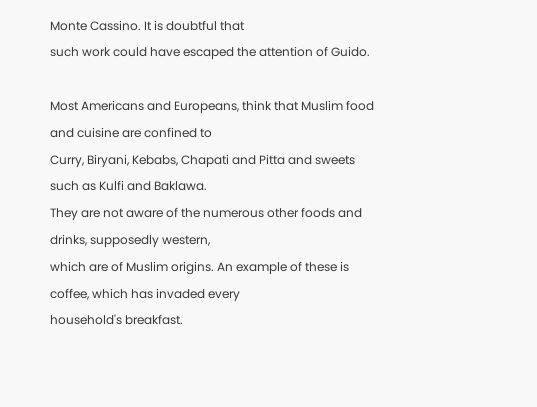Monte Cassino. It is doubtful that
such work could have escaped the attention of Guido.

Most Americans and Europeans, think that Muslim food and cuisine are confined to
Curry, Biryani, Kebabs, Chapati and Pitta and sweets such as Kulfi and Baklawa.
They are not aware of the numerous other foods and drinks, supposedly western,
which are of Muslim origins. An example of these is coffee, which has invaded every
household's breakfast.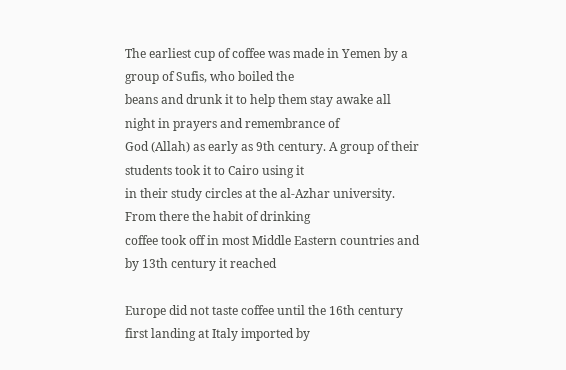The earliest cup of coffee was made in Yemen by a group of Sufis, who boiled the
beans and drunk it to help them stay awake all night in prayers and remembrance of
God (Allah) as early as 9th century. A group of their students took it to Cairo using it
in their study circles at the al-Azhar university. From there the habit of drinking
coffee took off in most Middle Eastern countries and by 13th century it reached

Europe did not taste coffee until the 16th century first landing at Italy imported by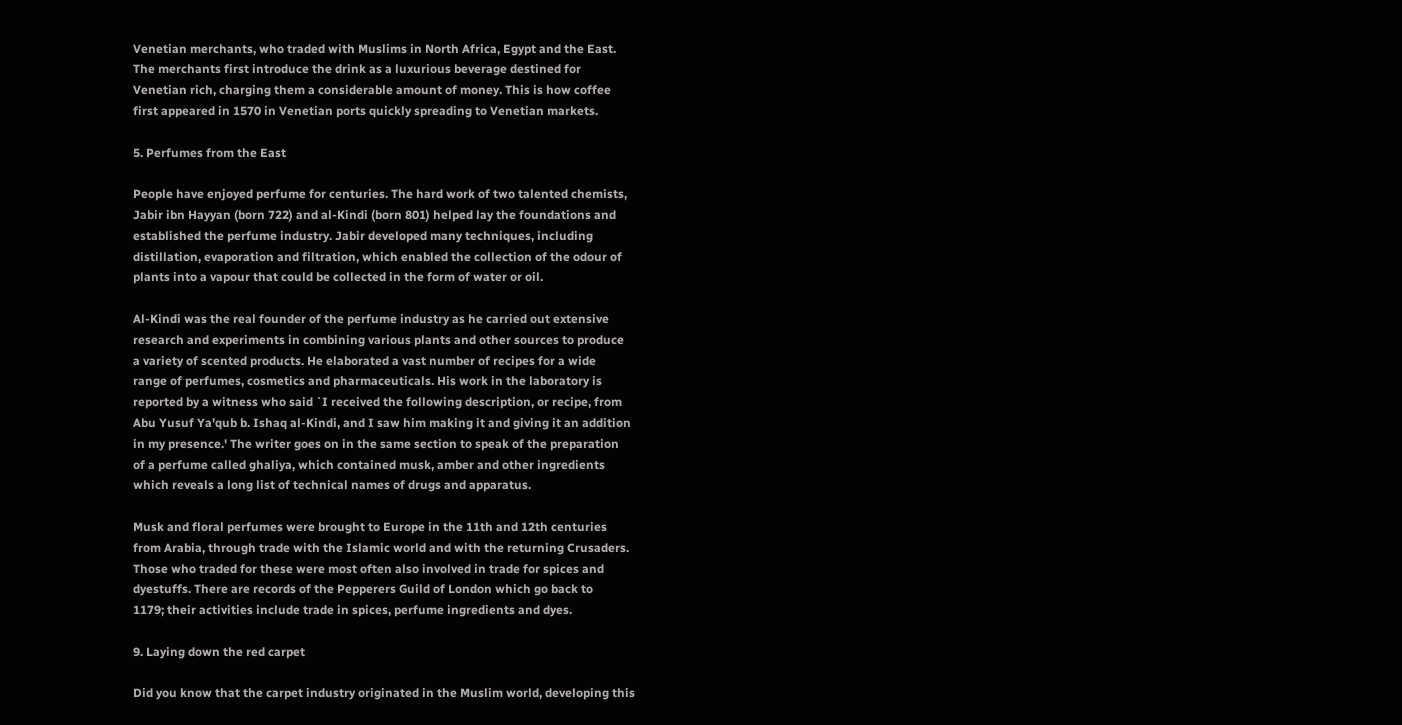Venetian merchants, who traded with Muslims in North Africa, Egypt and the East.
The merchants first introduce the drink as a luxurious beverage destined for
Venetian rich, charging them a considerable amount of money. This is how coffee
first appeared in 1570 in Venetian ports quickly spreading to Venetian markets.

5. Perfumes from the East

People have enjoyed perfume for centuries. The hard work of two talented chemists,
Jabir ibn Hayyan (born 722) and al-Kindi (born 801) helped lay the foundations and
established the perfume industry. Jabir developed many techniques, including
distillation, evaporation and filtration, which enabled the collection of the odour of
plants into a vapour that could be collected in the form of water or oil.

Al-Kindi was the real founder of the perfume industry as he carried out extensive
research and experiments in combining various plants and other sources to produce
a variety of scented products. He elaborated a vast number of recipes for a wide
range of perfumes, cosmetics and pharmaceuticals. His work in the laboratory is
reported by a witness who said `I received the following description, or recipe, from
Abu Yusuf Ya'qub b. Ishaq al-Kindi, and I saw him making it and giving it an addition
in my presence.' The writer goes on in the same section to speak of the preparation
of a perfume called ghaliya, which contained musk, amber and other ingredients
which reveals a long list of technical names of drugs and apparatus.

Musk and floral perfumes were brought to Europe in the 11th and 12th centuries
from Arabia, through trade with the Islamic world and with the returning Crusaders.
Those who traded for these were most often also involved in trade for spices and
dyestuffs. There are records of the Pepperers Guild of London which go back to
1179; their activities include trade in spices, perfume ingredients and dyes.

9. Laying down the red carpet

Did you know that the carpet industry originated in the Muslim world, developing this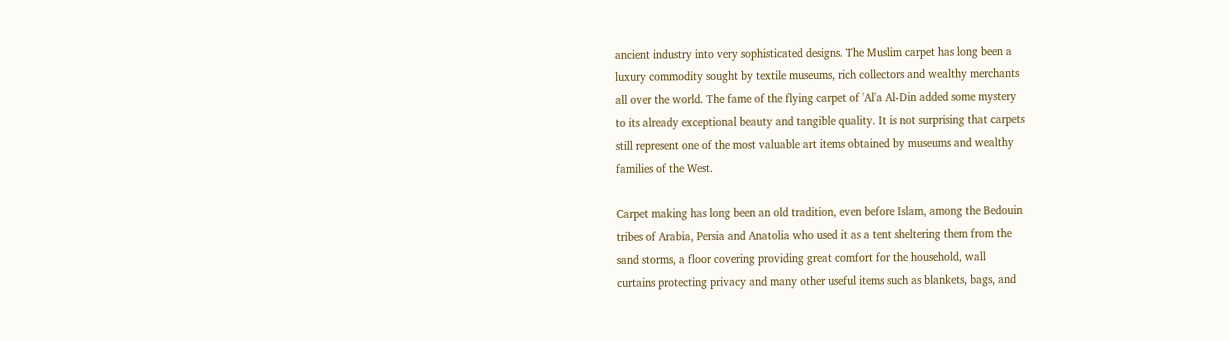ancient industry into very sophisticated designs. The Muslim carpet has long been a
luxury commodity sought by textile museums, rich collectors and wealthy merchants
all over the world. The fame of the flying carpet of 'Al'a Al-Din added some mystery
to its already exceptional beauty and tangible quality. It is not surprising that carpets
still represent one of the most valuable art items obtained by museums and wealthy
families of the West.

Carpet making has long been an old tradition, even before Islam, among the Bedouin
tribes of Arabia, Persia and Anatolia who used it as a tent sheltering them from the
sand storms, a floor covering providing great comfort for the household, wall
curtains protecting privacy and many other useful items such as blankets, bags, and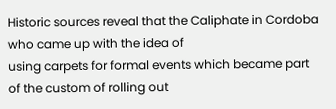Historic sources reveal that the Caliphate in Cordoba who came up with the idea of
using carpets for formal events which became part of the custom of rolling out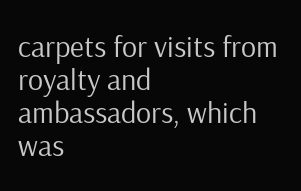carpets for visits from royalty and ambassadors, which was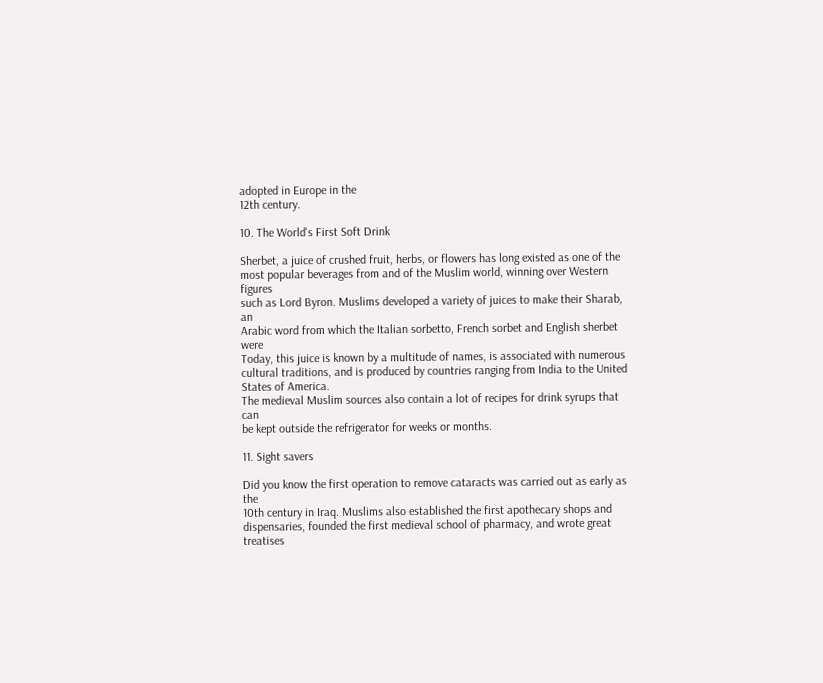adopted in Europe in the
12th century.

10. The World's First Soft Drink

Sherbet, a juice of crushed fruit, herbs, or flowers has long existed as one of the
most popular beverages from and of the Muslim world, winning over Western figures
such as Lord Byron. Muslims developed a variety of juices to make their Sharab, an
Arabic word from which the Italian sorbetto, French sorbet and English sherbet were
Today, this juice is known by a multitude of names, is associated with numerous
cultural traditions, and is produced by countries ranging from India to the United
States of America.
The medieval Muslim sources also contain a lot of recipes for drink syrups that can
be kept outside the refrigerator for weeks or months.

11. Sight savers

Did you know the first operation to remove cataracts was carried out as early as the
10th century in Iraq. Muslims also established the first apothecary shops and
dispensaries, founded the first medieval school of pharmacy, and wrote great
treatises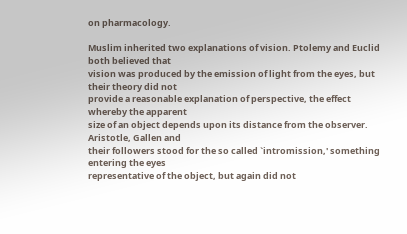on pharmacology.

Muslim inherited two explanations of vision. Ptolemy and Euclid both believed that
vision was produced by the emission of light from the eyes, but their theory did not
provide a reasonable explanation of perspective, the effect whereby the apparent
size of an object depends upon its distance from the observer. Aristotle, Gallen and
their followers stood for the so called `intromission,' something entering the eyes
representative of the object, but again did not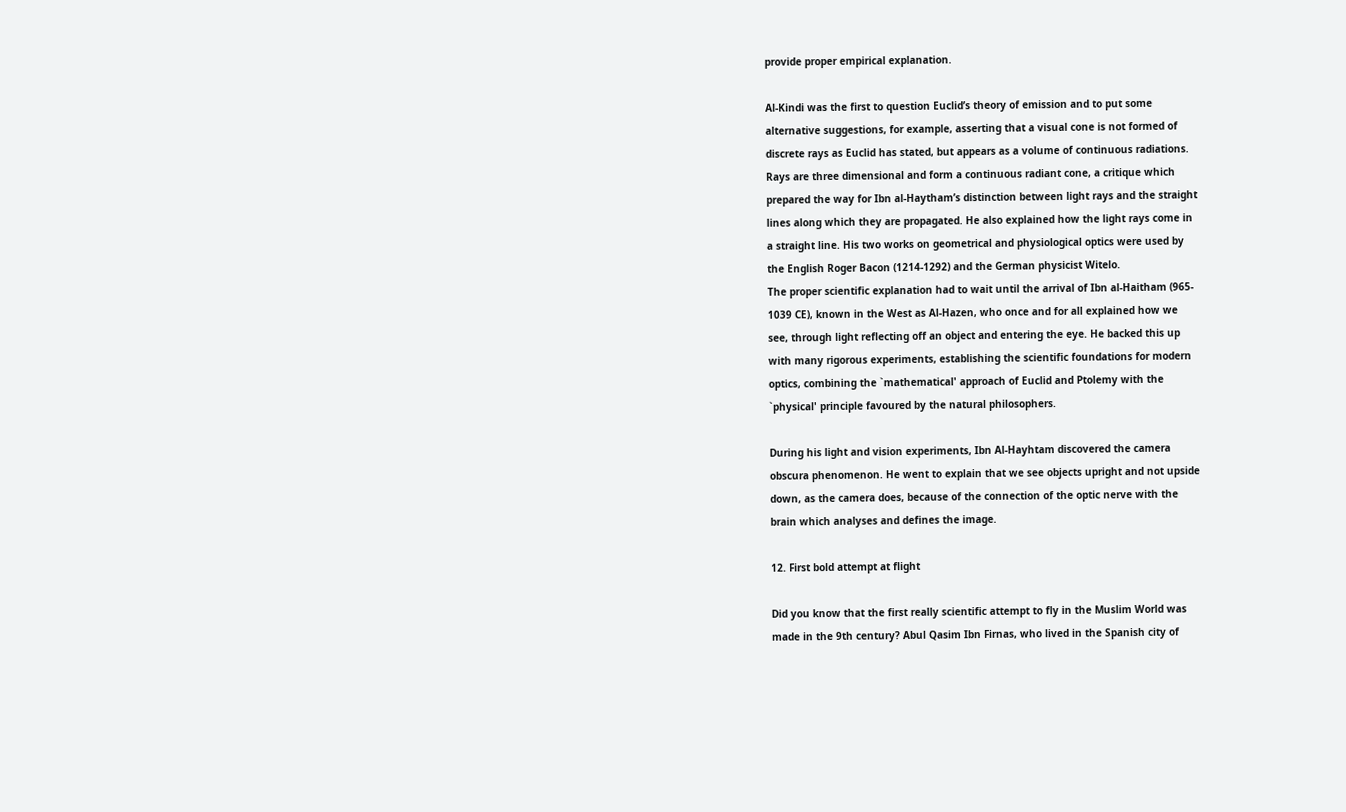provide proper empirical explanation.

Al-Kindi was the first to question Euclid’s theory of emission and to put some
alternative suggestions, for example, asserting that a visual cone is not formed of
discrete rays as Euclid has stated, but appears as a volume of continuous radiations.
Rays are three dimensional and form a continuous radiant cone, a critique which
prepared the way for Ibn al-Haytham’s distinction between light rays and the straight
lines along which they are propagated. He also explained how the light rays come in
a straight line. His two works on geometrical and physiological optics were used by
the English Roger Bacon (1214-1292) and the German physicist Witelo.
The proper scientific explanation had to wait until the arrival of Ibn al-Haitham (965-
1039 CE), known in the West as Al-Hazen, who once and for all explained how we
see, through light reflecting off an object and entering the eye. He backed this up
with many rigorous experiments, establishing the scientific foundations for modern
optics, combining the `mathematical' approach of Euclid and Ptolemy with the
`physical' principle favoured by the natural philosophers.

During his light and vision experiments, Ibn Al-Hayhtam discovered the camera
obscura phenomenon. He went to explain that we see objects upright and not upside
down, as the camera does, because of the connection of the optic nerve with the
brain which analyses and defines the image.

12. First bold attempt at flight

Did you know that the first really scientific attempt to fly in the Muslim World was
made in the 9th century? Abul Qasim Ibn Firnas, who lived in the Spanish city of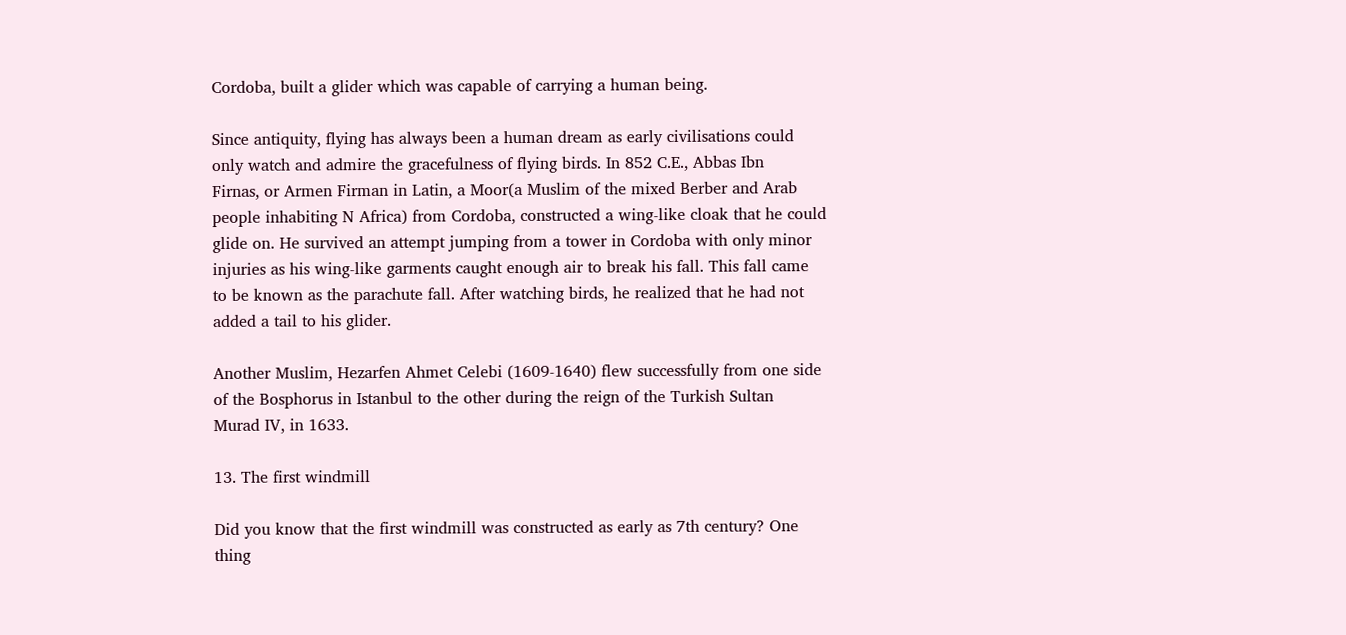Cordoba, built a glider which was capable of carrying a human being.

Since antiquity, flying has always been a human dream as early civilisations could
only watch and admire the gracefulness of flying birds. In 852 C.E., Abbas Ibn
Firnas, or Armen Firman in Latin, a Moor(a Muslim of the mixed Berber and Arab
people inhabiting N Africa) from Cordoba, constructed a wing-like cloak that he could
glide on. He survived an attempt jumping from a tower in Cordoba with only minor
injuries as his wing-like garments caught enough air to break his fall. This fall came
to be known as the parachute fall. After watching birds, he realized that he had not
added a tail to his glider.

Another Muslim, Hezarfen Ahmet Celebi (1609-1640) flew successfully from one side
of the Bosphorus in Istanbul to the other during the reign of the Turkish Sultan
Murad IV, in 1633.

13. The first windmill

Did you know that the first windmill was constructed as early as 7th century? One
thing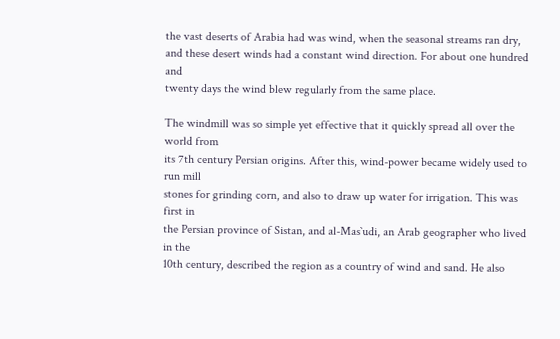the vast deserts of Arabia had was wind, when the seasonal streams ran dry,
and these desert winds had a constant wind direction. For about one hundred and
twenty days the wind blew regularly from the same place.

The windmill was so simple yet effective that it quickly spread all over the world from
its 7th century Persian origins. After this, wind-power became widely used to run mill
stones for grinding corn, and also to draw up water for irrigation. This was first in
the Persian province of Sistan, and al-Mas`udi, an Arab geographer who lived in the
10th century, described the region as a country of wind and sand. He also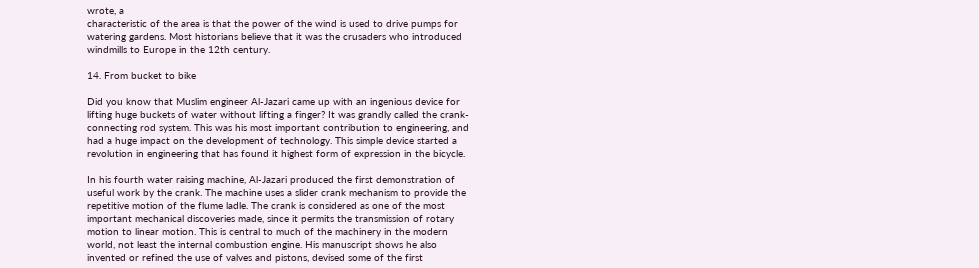wrote, a
characteristic of the area is that the power of the wind is used to drive pumps for
watering gardens. Most historians believe that it was the crusaders who introduced
windmills to Europe in the 12th century.

14. From bucket to bike

Did you know that Muslim engineer Al-Jazari came up with an ingenious device for
lifting huge buckets of water without lifting a finger? It was grandly called the crank-
connecting rod system. This was his most important contribution to engineering, and
had a huge impact on the development of technology. This simple device started a
revolution in engineering that has found it highest form of expression in the bicycle.

In his fourth water raising machine, Al-Jazari produced the first demonstration of
useful work by the crank. The machine uses a slider crank mechanism to provide the
repetitive motion of the flume ladle. The crank is considered as one of the most
important mechanical discoveries made, since it permits the transmission of rotary
motion to linear motion. This is central to much of the machinery in the modern
world, not least the internal combustion engine. His manuscript shows he also
invented or refined the use of valves and pistons, devised some of the first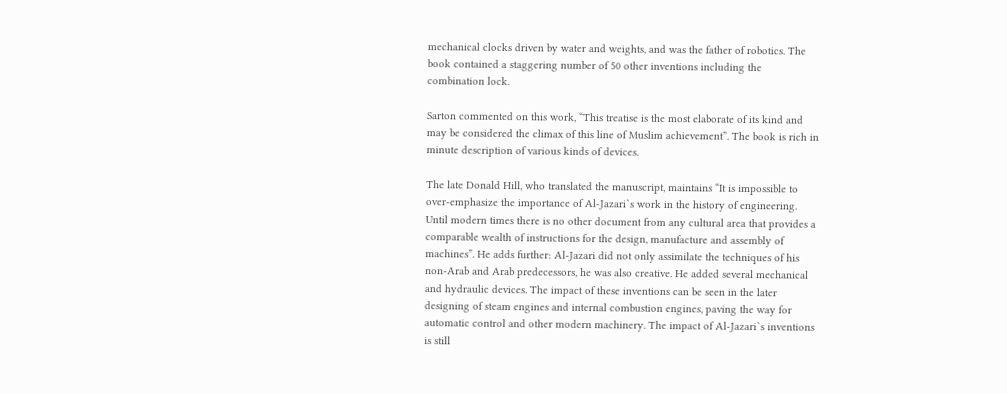mechanical clocks driven by water and weights, and was the father of robotics. The
book contained a staggering number of 50 other inventions including the
combination lock.

Sarton commented on this work, “This treatise is the most elaborate of its kind and
may be considered the climax of this line of Muslim achievement”. The book is rich in
minute description of various kinds of devices.

The late Donald Hill, who translated the manuscript, maintains “It is impossible to
over-emphasize the importance of Al-Jazari`s work in the history of engineering.
Until modern times there is no other document from any cultural area that provides a
comparable wealth of instructions for the design, manufacture and assembly of
machines”. He adds further: Al-Jazari did not only assimilate the techniques of his
non-Arab and Arab predecessors, he was also creative. He added several mechanical
and hydraulic devices. The impact of these inventions can be seen in the later
designing of steam engines and internal combustion engines, paving the way for
automatic control and other modern machinery. The impact of Al-Jazari`s inventions
is still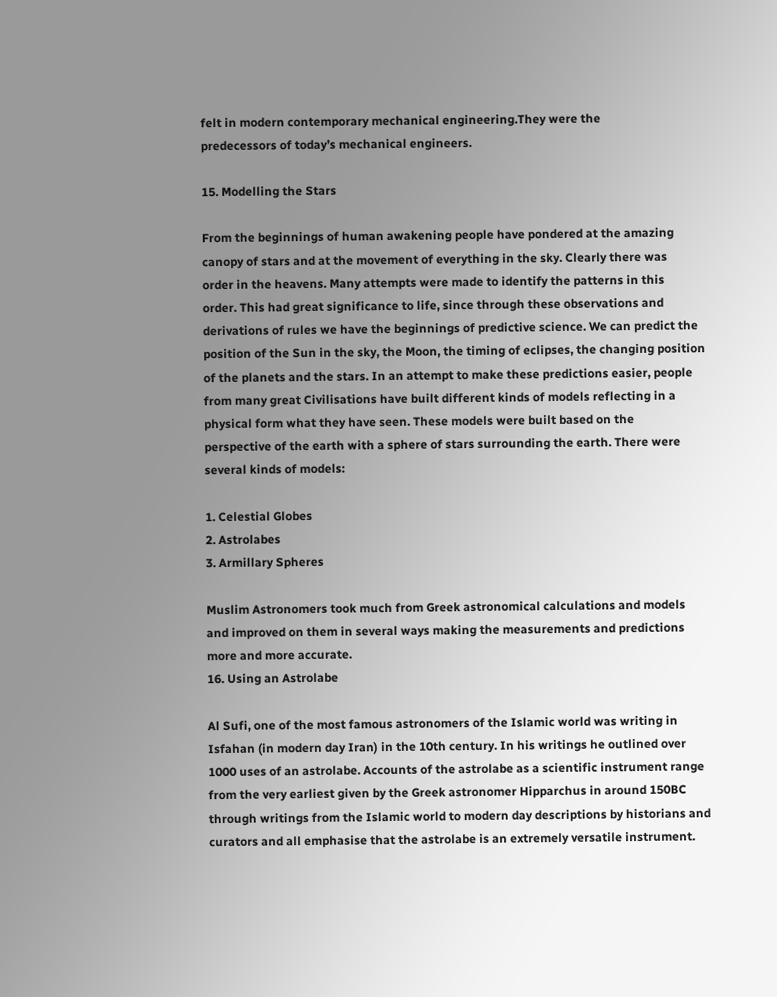felt in modern contemporary mechanical engineering.They were the
predecessors of today’s mechanical engineers.

15. Modelling the Stars

From the beginnings of human awakening people have pondered at the amazing
canopy of stars and at the movement of everything in the sky. Clearly there was
order in the heavens. Many attempts were made to identify the patterns in this
order. This had great significance to life, since through these observations and
derivations of rules we have the beginnings of predictive science. We can predict the
position of the Sun in the sky, the Moon, the timing of eclipses, the changing position
of the planets and the stars. In an attempt to make these predictions easier, people
from many great Civilisations have built different kinds of models reflecting in a
physical form what they have seen. These models were built based on the
perspective of the earth with a sphere of stars surrounding the earth. There were
several kinds of models:

1. Celestial Globes
2. Astrolabes
3. Armillary Spheres

Muslim Astronomers took much from Greek astronomical calculations and models
and improved on them in several ways making the measurements and predictions
more and more accurate.
16. Using an Astrolabe

Al Sufi, one of the most famous astronomers of the Islamic world was writing in
Isfahan (in modern day Iran) in the 10th century. In his writings he outlined over
1000 uses of an astrolabe. Accounts of the astrolabe as a scientific instrument range
from the very earliest given by the Greek astronomer Hipparchus in around 150BC
through writings from the Islamic world to modern day descriptions by historians and
curators and all emphasise that the astrolabe is an extremely versatile instrument.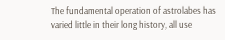The fundamental operation of astrolabes has varied little in their long history, all use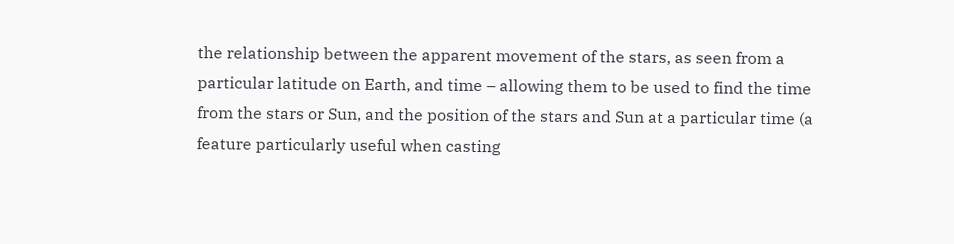the relationship between the apparent movement of the stars, as seen from a
particular latitude on Earth, and time – allowing them to be used to find the time
from the stars or Sun, and the position of the stars and Sun at a particular time (a
feature particularly useful when casting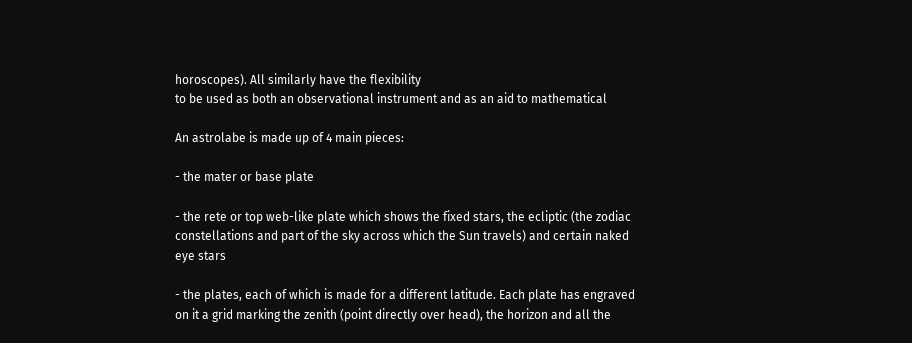horoscopes). All similarly have the flexibility
to be used as both an observational instrument and as an aid to mathematical

An astrolabe is made up of 4 main pieces:

- the mater or base plate

- the rete or top web-like plate which shows the fixed stars, the ecliptic (the zodiac
constellations and part of the sky across which the Sun travels) and certain naked
eye stars

- the plates, each of which is made for a different latitude. Each plate has engraved
on it a grid marking the zenith (point directly over head), the horizon and all the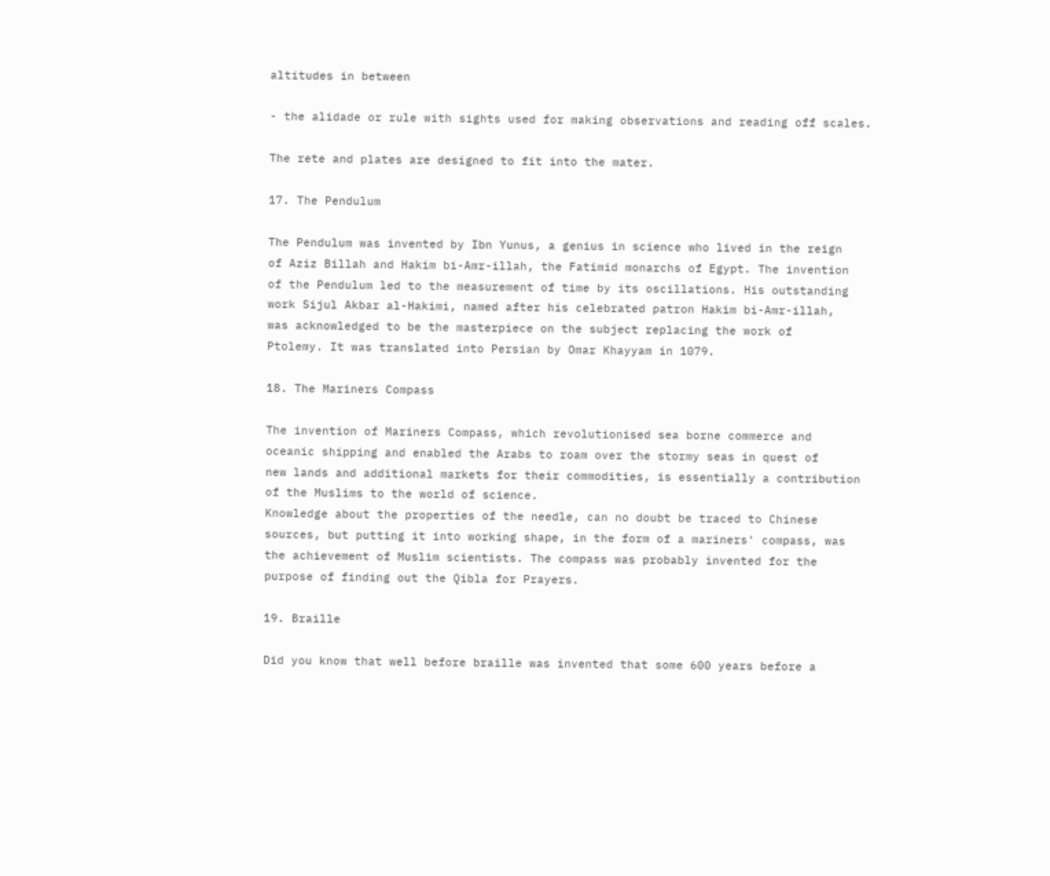altitudes in between

- the alidade or rule with sights used for making observations and reading off scales.

The rete and plates are designed to fit into the mater.

17. The Pendulum

The Pendulum was invented by Ibn Yunus, a genius in science who lived in the reign
of Aziz Billah and Hakim bi-Amr-illah, the Fatimid monarchs of Egypt. The invention
of the Pendulum led to the measurement of time by its oscillations. His outstanding
work Sijul Akbar al-Hakimi, named after his celebrated patron Hakim bi-Amr-illah,
was acknowledged to be the masterpiece on the subject replacing the work of
Ptolemy. It was translated into Persian by Omar Khayyam in 1079.

18. The Mariners Compass

The invention of Mariners Compass, which revolutionised sea borne commerce and
oceanic shipping and enabled the Arabs to roam over the stormy seas in quest of
new lands and additional markets for their commodities, is essentially a contribution
of the Muslims to the world of science.
Knowledge about the properties of the needle, can no doubt be traced to Chinese
sources, but putting it into working shape, in the form of a mariners' compass, was
the achievement of Muslim scientists. The compass was probably invented for the
purpose of finding out the Qibla for Prayers.

19. Braille

Did you know that well before braille was invented that some 600 years before a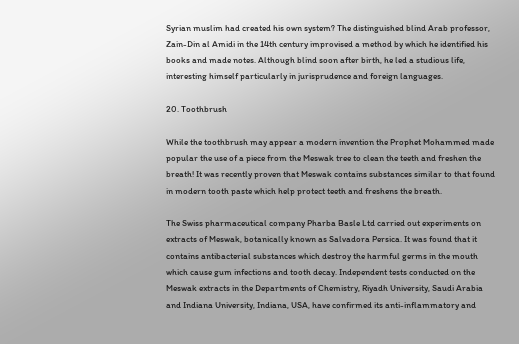Syrian muslim had created his own system? The distinguished blind Arab professor,
Zain-Din al Amidi in the 14th century improvised a method by which he identified his
books and made notes. Although blind soon after birth, he led a studious life,
interesting himself particularly in jurisprudence and foreign languages.

20. Toothbrush

While the toothbrush may appear a modern invention the Prophet Mohammed made
popular the use of a piece from the Meswak tree to clean the teeth and freshen the
breath! It was recently proven that Meswak contains substances similar to that found
in modern tooth paste which help protect teeth and freshens the breath.

The Swiss pharmaceutical company Pharba Basle Ltd carried out experiments on
extracts of Meswak, botanically known as Salvadora Persica. It was found that it
contains antibacterial substances which destroy the harmful germs in the mouth
which cause gum infections and tooth decay. Independent tests conducted on the
Meswak extracts in the Departments of Chemistry, Riyadh University, Saudi Arabia
and Indiana University, Indiana, USA, have confirmed its anti-inflammatory and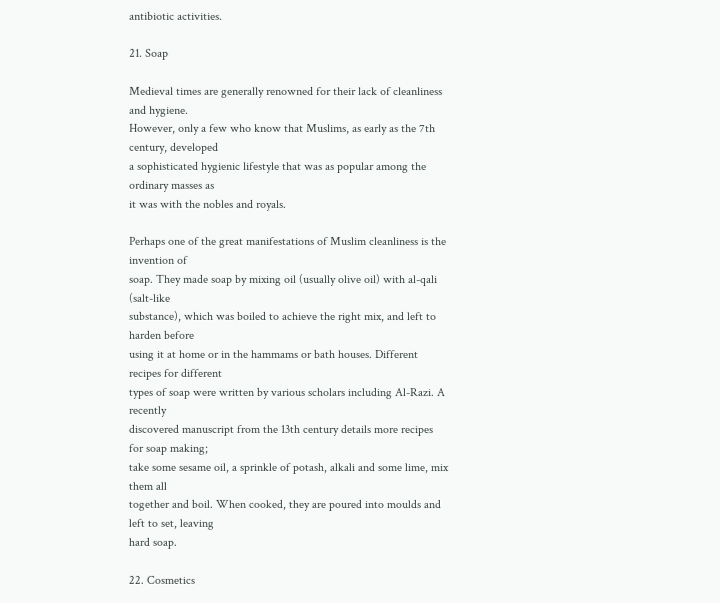antibiotic activities.

21. Soap

Medieval times are generally renowned for their lack of cleanliness and hygiene.
However, only a few who know that Muslims, as early as the 7th century, developed
a sophisticated hygienic lifestyle that was as popular among the ordinary masses as
it was with the nobles and royals.

Perhaps one of the great manifestations of Muslim cleanliness is the invention of
soap. They made soap by mixing oil (usually olive oil) with al-qali (salt-like
substance), which was boiled to achieve the right mix, and left to harden before
using it at home or in the hammams or bath houses. Different recipes for different
types of soap were written by various scholars including Al-Razi. A recently
discovered manuscript from the 13th century details more recipes for soap making;
take some sesame oil, a sprinkle of potash, alkali and some lime, mix them all
together and boil. When cooked, they are poured into moulds and left to set, leaving
hard soap.

22. Cosmetics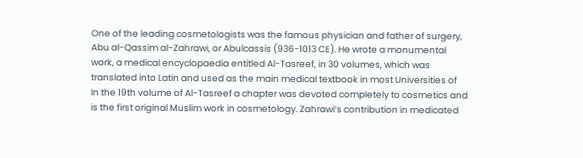One of the leading cosmetologists was the famous physician and father of surgery,
Abu al-Qassim al-Zahrawi, or Abulcassis (936-1013 CE). He wrote a monumental
work, a medical encyclopaedia entitled Al-Tasreef, in 30 volumes, which was
translated into Latin and used as the main medical textbook in most Universities of
In the 19th volume of Al-Tasreef a chapter was devoted completely to cosmetics and
is the first original Muslim work in cosmetology. Zahrawi’s contribution in medicated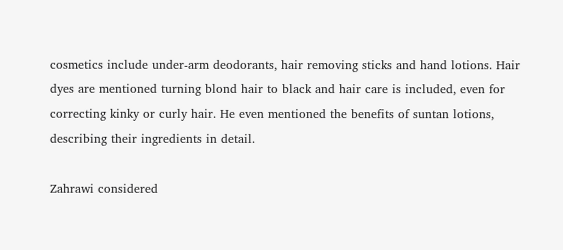cosmetics include under-arm deodorants, hair removing sticks and hand lotions. Hair
dyes are mentioned turning blond hair to black and hair care is included, even for
correcting kinky or curly hair. He even mentioned the benefits of suntan lotions,
describing their ingredients in detail.

Zahrawi considered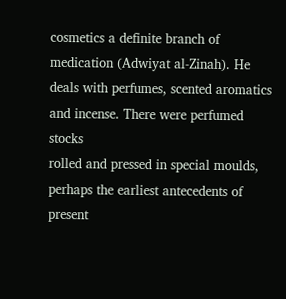cosmetics a definite branch of medication (Adwiyat al-Zinah). He
deals with perfumes, scented aromatics and incense. There were perfumed stocks
rolled and pressed in special moulds, perhaps the earliest antecedents of present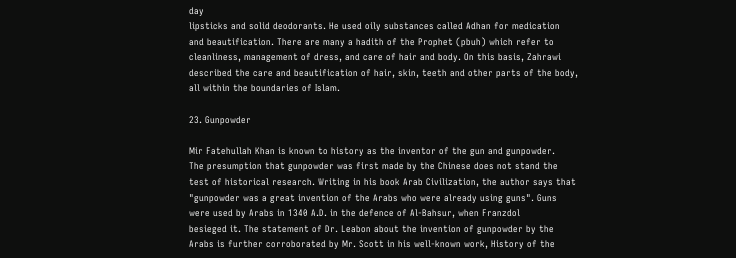day
lipsticks and solid deodorants. He used oily substances called Adhan for medication
and beautification. There are many a hadith of the Prophet (pbuh) which refer to
cleanliness, management of dress, and care of hair and body. On this basis, Zahrawi
described the care and beautification of hair, skin, teeth and other parts of the body,
all within the boundaries of Islam.

23. Gunpowder

Mir Fatehullah Khan is known to history as the inventor of the gun and gunpowder.
The presumption that gunpowder was first made by the Chinese does not stand the
test of historical research. Writing in his book Arab Civilization, the author says that
"gunpowder was a great invention of the Arabs who were already using guns". Guns
were used by Arabs in 1340 A.D. in the defence of Al-Bahsur, when Franzdol
besieged it. The statement of Dr. Leabon about the invention of gunpowder by the
Arabs is further corroborated by Mr. Scott in his well-known work, History of the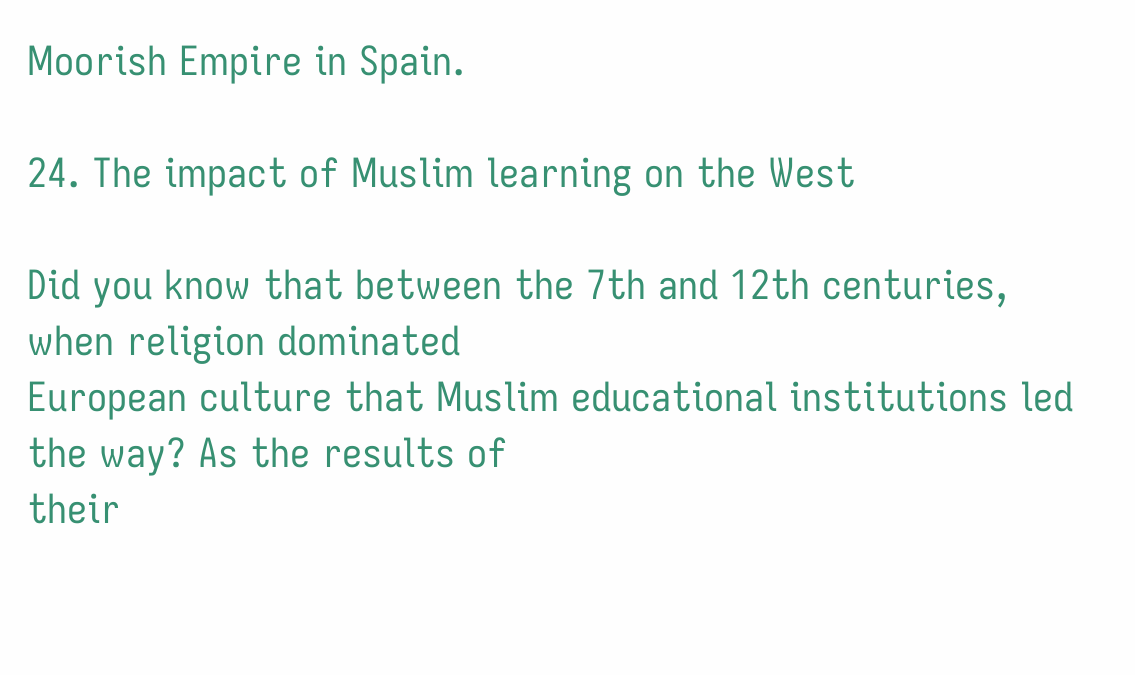Moorish Empire in Spain.

24. The impact of Muslim learning on the West

Did you know that between the 7th and 12th centuries, when religion dominated
European culture that Muslim educational institutions led the way? As the results of
their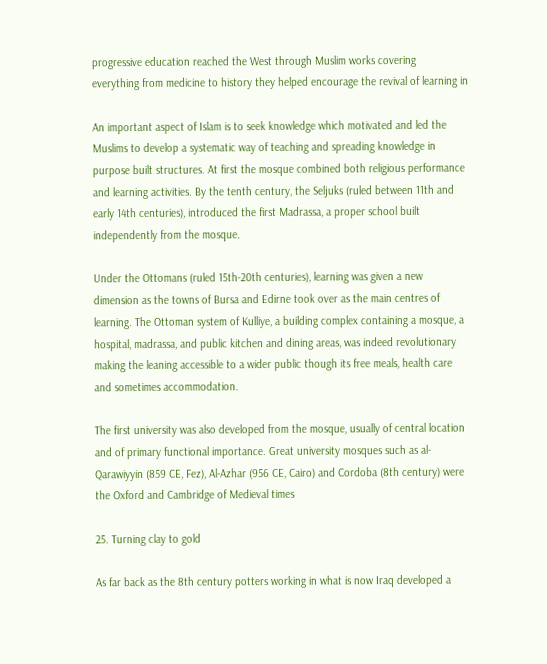progressive education reached the West through Muslim works covering
everything from medicine to history they helped encourage the revival of learning in

An important aspect of Islam is to seek knowledge which motivated and led the
Muslims to develop a systematic way of teaching and spreading knowledge in
purpose built structures. At first the mosque combined both religious performance
and learning activities. By the tenth century, the Seljuks (ruled between 11th and
early 14th centuries), introduced the first Madrassa, a proper school built
independently from the mosque.

Under the Ottomans (ruled 15th-20th centuries), learning was given a new
dimension as the towns of Bursa and Edirne took over as the main centres of
learning. The Ottoman system of Kulliye, a building complex containing a mosque, a
hospital, madrassa, and public kitchen and dining areas, was indeed revolutionary
making the leaning accessible to a wider public though its free meals, health care
and sometimes accommodation.

The first university was also developed from the mosque, usually of central location
and of primary functional importance. Great university mosques such as al-
Qarawiyyin (859 CE, Fez), Al-Azhar (956 CE, Cairo) and Cordoba (8th century) were
the Oxford and Cambridge of Medieval times

25. Turning clay to gold

As far back as the 8th century potters working in what is now Iraq developed a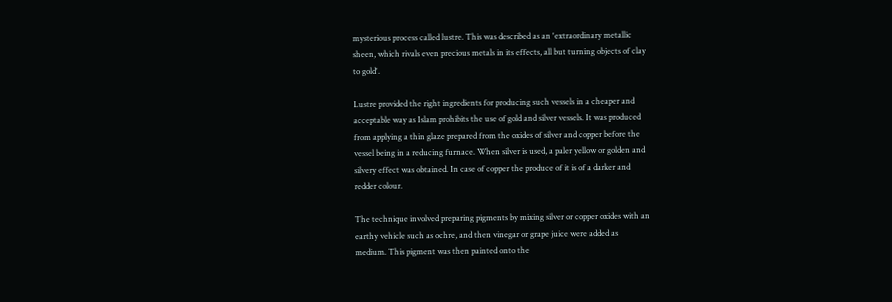mysterious process called lustre. This was described as an 'extraordinary metallic
sheen, which rivals even precious metals in its effects, all but turning objects of clay
to gold'.

Lustre provided the right ingredients for producing such vessels in a cheaper and
acceptable way as Islam prohibits the use of gold and silver vessels. It was produced
from applying a thin glaze prepared from the oxides of silver and copper before the
vessel being in a reducing furnace. When silver is used, a paler yellow or golden and
silvery effect was obtained. In case of copper the produce of it is of a darker and
redder colour.

The technique involved preparing pigments by mixing silver or copper oxides with an
earthy vehicle such as ochre, and then vinegar or grape juice were added as
medium. This pigment was then painted onto the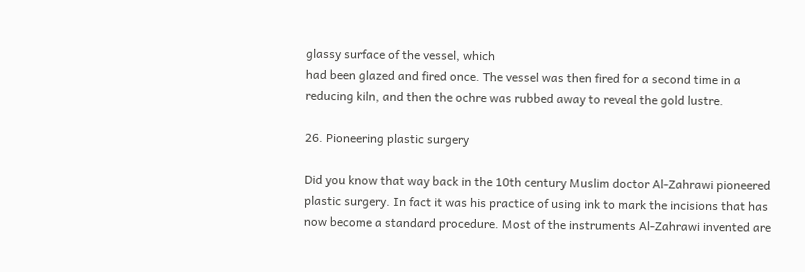glassy surface of the vessel, which
had been glazed and fired once. The vessel was then fired for a second time in a
reducing kiln, and then the ochre was rubbed away to reveal the gold lustre.

26. Pioneering plastic surgery

Did you know that way back in the 10th century Muslim doctor Al-Zahrawi pioneered
plastic surgery. In fact it was his practice of using ink to mark the incisions that has
now become a standard procedure. Most of the instruments Al-Zahrawi invented are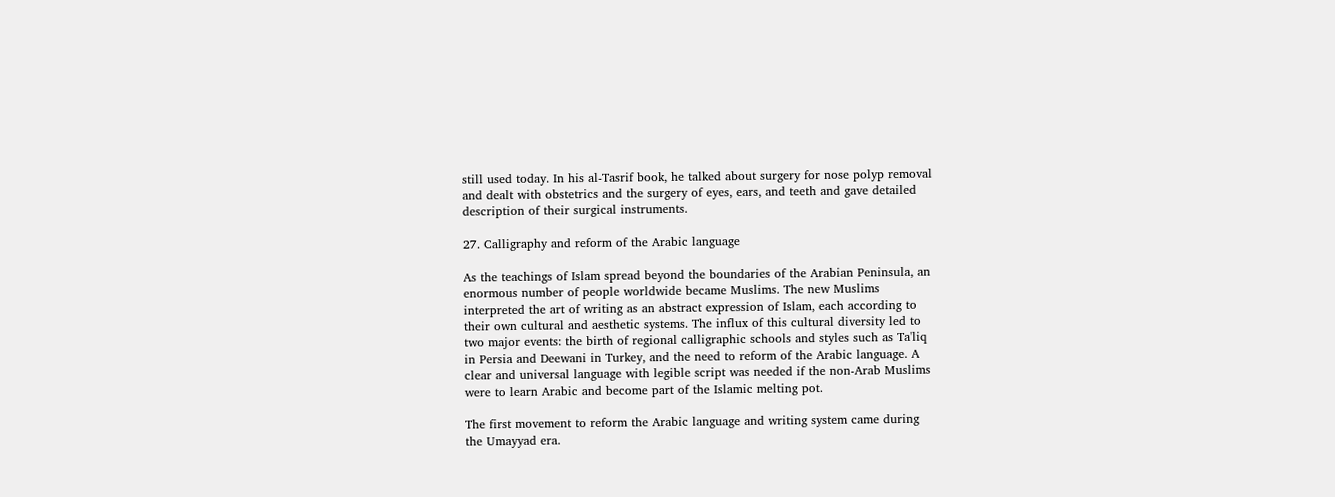still used today. In his al-Tasrif book, he talked about surgery for nose polyp removal
and dealt with obstetrics and the surgery of eyes, ears, and teeth and gave detailed
description of their surgical instruments.

27. Calligraphy and reform of the Arabic language

As the teachings of Islam spread beyond the boundaries of the Arabian Peninsula, an
enormous number of people worldwide became Muslims. The new Muslims
interpreted the art of writing as an abstract expression of Islam, each according to
their own cultural and aesthetic systems. The influx of this cultural diversity led to
two major events: the birth of regional calligraphic schools and styles such as Ta'liq
in Persia and Deewani in Turkey, and the need to reform of the Arabic language. A
clear and universal language with legible script was needed if the non-Arab Muslims
were to learn Arabic and become part of the Islamic melting pot.

The first movement to reform the Arabic language and writing system came during
the Umayyad era.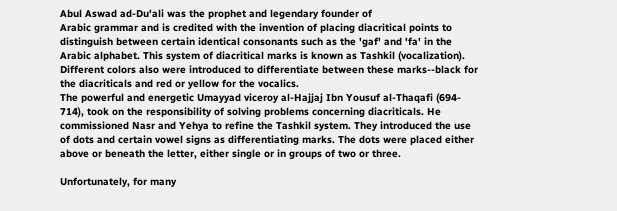Abul Aswad ad-Du'ali was the prophet and legendary founder of
Arabic grammar and is credited with the invention of placing diacritical points to
distinguish between certain identical consonants such as the 'gaf' and 'fa' in the
Arabic alphabet. This system of diacritical marks is known as Tashkil (vocalization).
Different colors also were introduced to differentiate between these marks--black for
the diacriticals and red or yellow for the vocalics.
The powerful and energetic Umayyad viceroy al-Hajjaj Ibn Yousuf al-Thaqafi (694-
714), took on the responsibility of solving problems concerning diacriticals. He
commissioned Nasr and Yehya to refine the Tashkil system. They introduced the use
of dots and certain vowel signs as differentiating marks. The dots were placed either
above or beneath the letter, either single or in groups of two or three.

Unfortunately, for many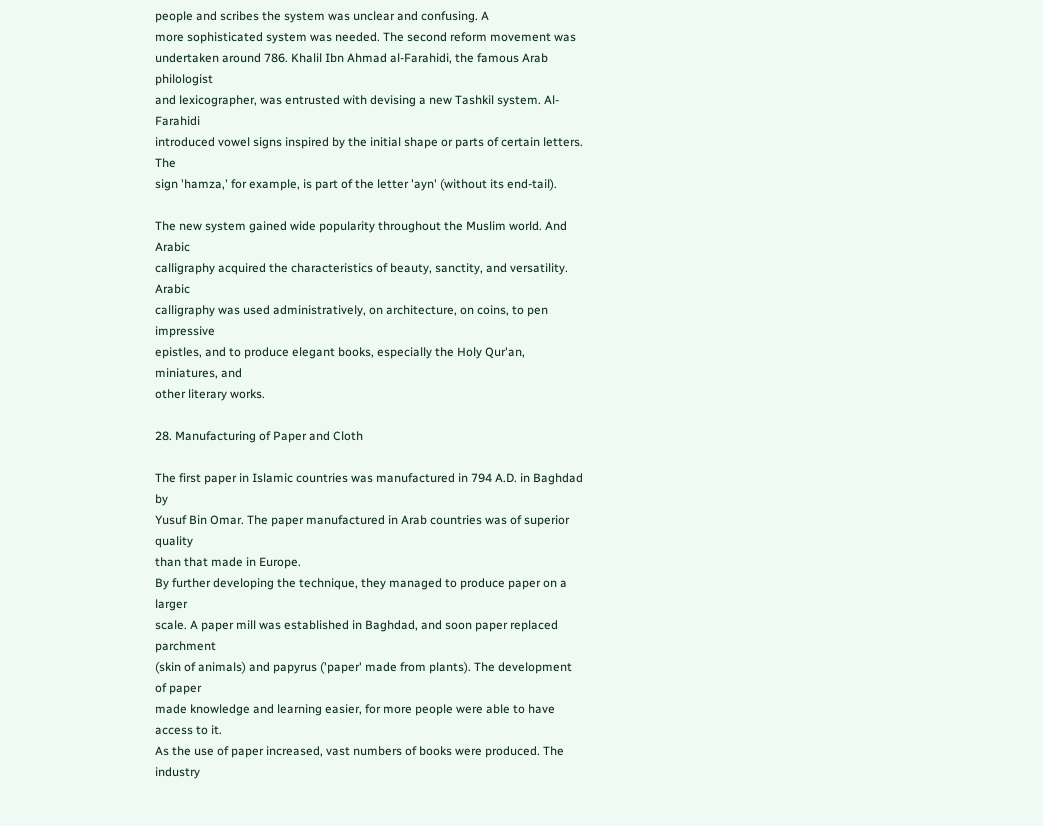people and scribes the system was unclear and confusing. A
more sophisticated system was needed. The second reform movement was
undertaken around 786. Khalil Ibn Ahmad al-Farahidi, the famous Arab philologist
and lexicographer, was entrusted with devising a new Tashkil system. Al-Farahidi
introduced vowel signs inspired by the initial shape or parts of certain letters. The
sign 'hamza,' for example, is part of the letter 'ayn' (without its end-tail).

The new system gained wide popularity throughout the Muslim world. And Arabic
calligraphy acquired the characteristics of beauty, sanctity, and versatility. Arabic
calligraphy was used administratively, on architecture, on coins, to pen impressive
epistles, and to produce elegant books, especially the Holy Qur'an, miniatures, and
other literary works.

28. Manufacturing of Paper and Cloth

The first paper in Islamic countries was manufactured in 794 A.D. in Baghdad by
Yusuf Bin Omar. The paper manufactured in Arab countries was of superior quality
than that made in Europe.
By further developing the technique, they managed to produce paper on a larger
scale. A paper mill was established in Baghdad, and soon paper replaced parchment
(skin of animals) and papyrus ('paper' made from plants). The development of paper
made knowledge and learning easier, for more people were able to have access to it.
As the use of paper increased, vast numbers of books were produced. The industry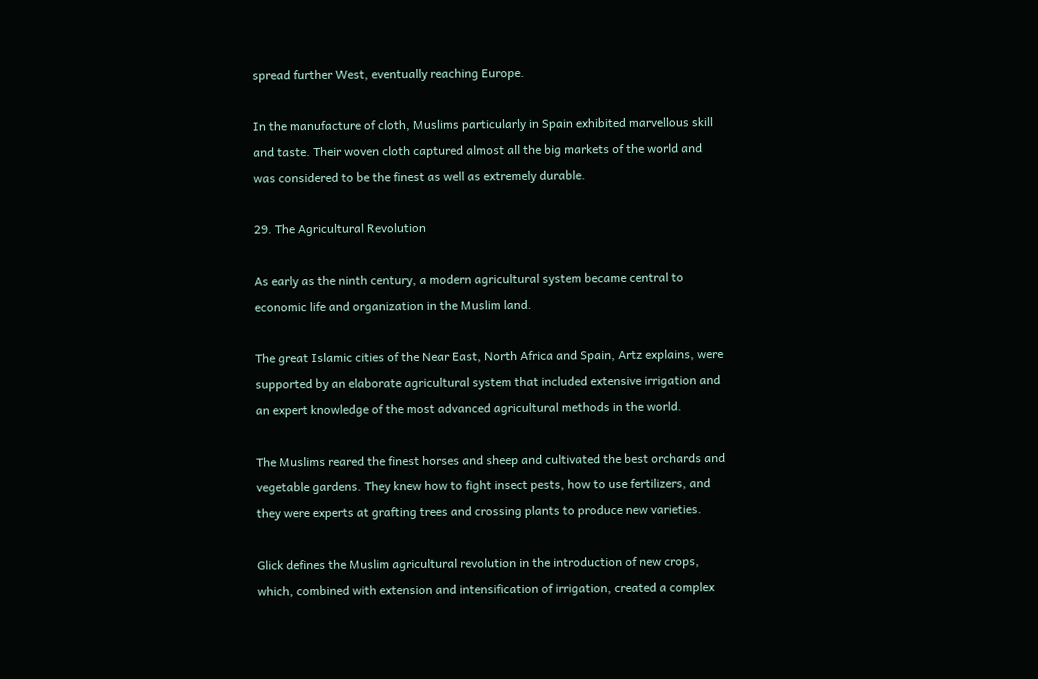spread further West, eventually reaching Europe.

In the manufacture of cloth, Muslims particularly in Spain exhibited marvellous skill
and taste. Their woven cloth captured almost all the big markets of the world and
was considered to be the finest as well as extremely durable.

29. The Agricultural Revolution

As early as the ninth century, a modern agricultural system became central to
economic life and organization in the Muslim land.

The great Islamic cities of the Near East, North Africa and Spain, Artz explains, were
supported by an elaborate agricultural system that included extensive irrigation and
an expert knowledge of the most advanced agricultural methods in the world.

The Muslims reared the finest horses and sheep and cultivated the best orchards and
vegetable gardens. They knew how to fight insect pests, how to use fertilizers, and
they were experts at grafting trees and crossing plants to produce new varieties.

Glick defines the Muslim agricultural revolution in the introduction of new crops,
which, combined with extension and intensification of irrigation, created a complex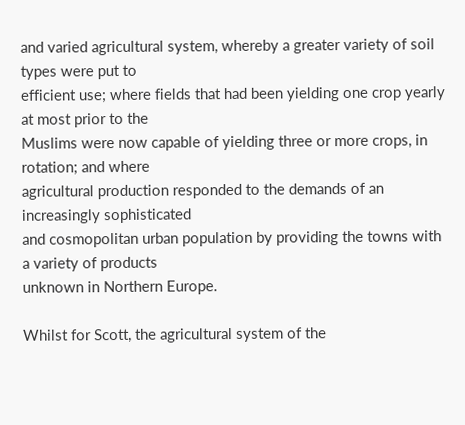and varied agricultural system, whereby a greater variety of soil types were put to
efficient use; where fields that had been yielding one crop yearly at most prior to the
Muslims were now capable of yielding three or more crops, in rotation; and where
agricultural production responded to the demands of an increasingly sophisticated
and cosmopolitan urban population by providing the towns with a variety of products
unknown in Northern Europe.

Whilst for Scott, the agricultural system of the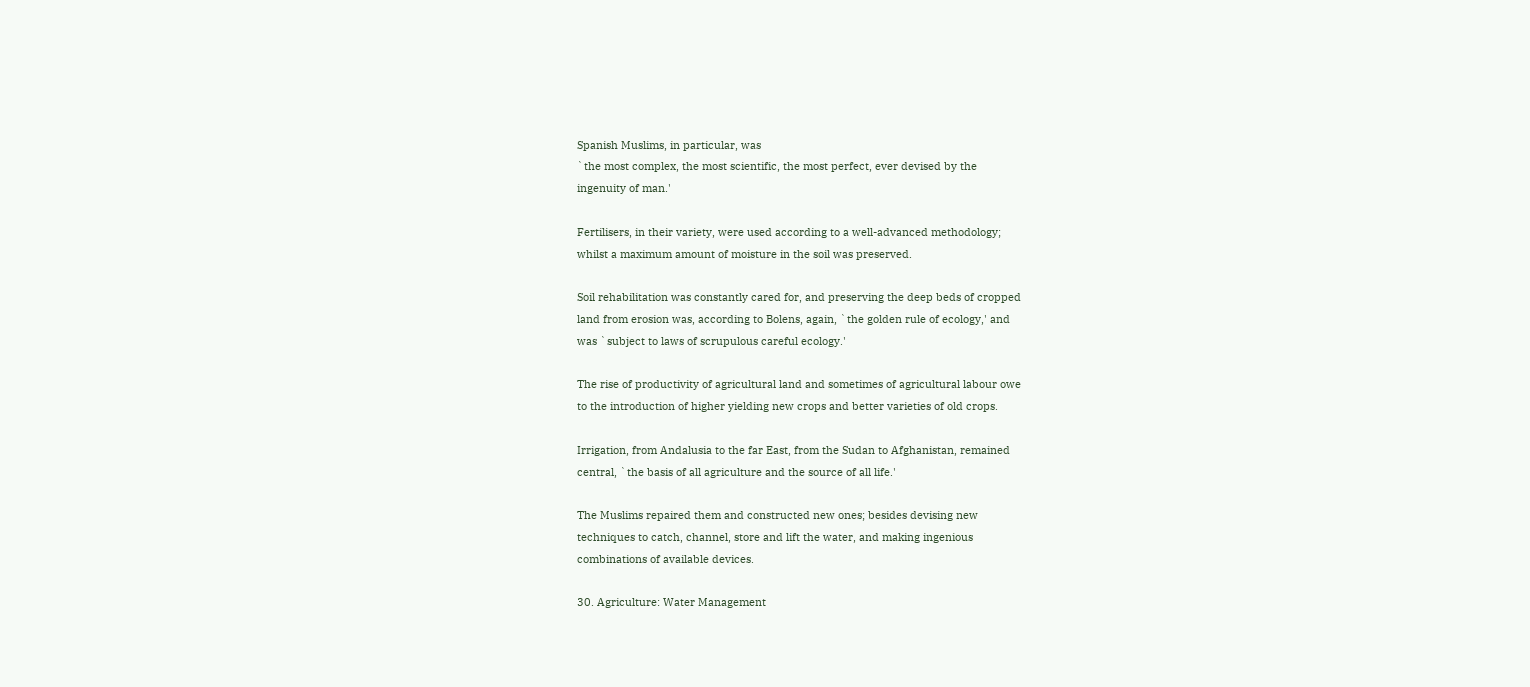Spanish Muslims, in particular, was
`the most complex, the most scientific, the most perfect, ever devised by the
ingenuity of man.'

Fertilisers, in their variety, were used according to a well-advanced methodology;
whilst a maximum amount of moisture in the soil was preserved.

Soil rehabilitation was constantly cared for, and preserving the deep beds of cropped
land from erosion was, according to Bolens, again, `the golden rule of ecology,' and
was `subject to laws of scrupulous careful ecology.'

The rise of productivity of agricultural land and sometimes of agricultural labour owe
to the introduction of higher yielding new crops and better varieties of old crops.

Irrigation, from Andalusia to the far East, from the Sudan to Afghanistan, remained
central, `the basis of all agriculture and the source of all life.'

The Muslims repaired them and constructed new ones; besides devising new
techniques to catch, channel, store and lift the water, and making ingenious
combinations of available devices.

30. Agriculture: Water Management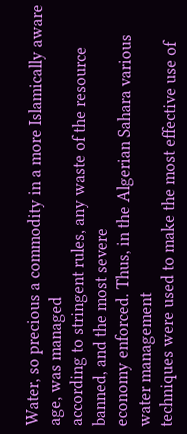Water, so precious a commodity in a more Islamically aware age, was managed
according to stringent rules, any waste of the resource banned, and the most severe
economy enforced. Thus, in the Algerian Sahara various water management
techniques were used to make the most effective use of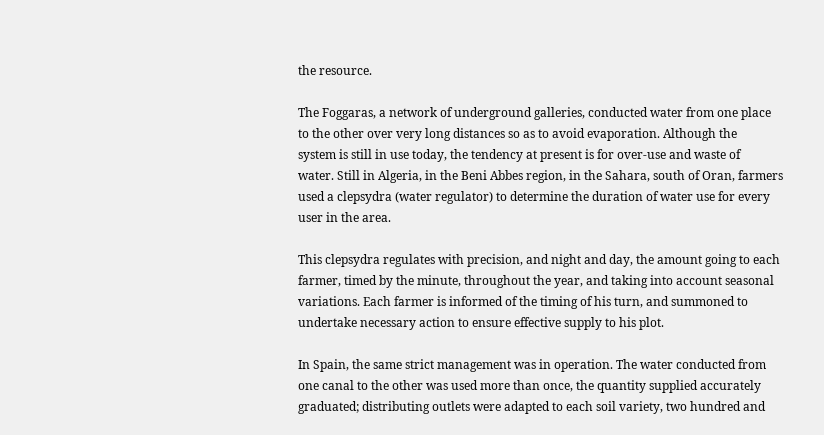the resource.

The Foggaras, a network of underground galleries, conducted water from one place
to the other over very long distances so as to avoid evaporation. Although the
system is still in use today, the tendency at present is for over-use and waste of
water. Still in Algeria, in the Beni Abbes region, in the Sahara, south of Oran, farmers
used a clepsydra (water regulator) to determine the duration of water use for every
user in the area.

This clepsydra regulates with precision, and night and day, the amount going to each
farmer, timed by the minute, throughout the year, and taking into account seasonal
variations. Each farmer is informed of the timing of his turn, and summoned to
undertake necessary action to ensure effective supply to his plot.

In Spain, the same strict management was in operation. The water conducted from
one canal to the other was used more than once, the quantity supplied accurately
graduated; distributing outlets were adapted to each soil variety, two hundred and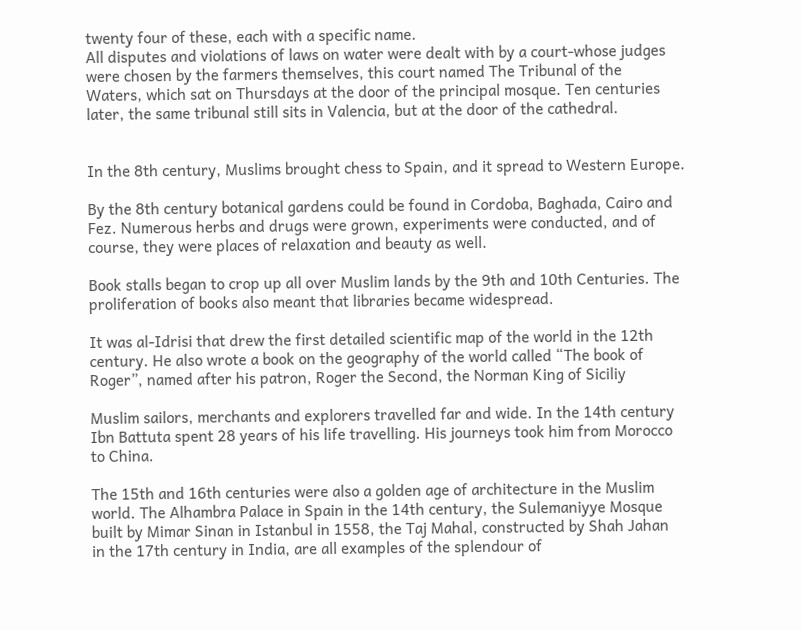twenty four of these, each with a specific name.
All disputes and violations of laws on water were dealt with by a court-whose judges
were chosen by the farmers themselves, this court named The Tribunal of the
Waters, which sat on Thursdays at the door of the principal mosque. Ten centuries
later, the same tribunal still sits in Valencia, but at the door of the cathedral.


In the 8th century, Muslims brought chess to Spain, and it spread to Western Europe.

By the 8th century botanical gardens could be found in Cordoba, Baghada, Cairo and
Fez. Numerous herbs and drugs were grown, experiments were conducted, and of
course, they were places of relaxation and beauty as well.

Book stalls began to crop up all over Muslim lands by the 9th and 10th Centuries. The
proliferation of books also meant that libraries became widespread.

It was al-Idrisi that drew the first detailed scientific map of the world in the 12th
century. He also wrote a book on the geography of the world called “The book of
Roger”, named after his patron, Roger the Second, the Norman King of Siciliy

Muslim sailors, merchants and explorers travelled far and wide. In the 14th century
Ibn Battuta spent 28 years of his life travelling. His journeys took him from Morocco
to China.

The 15th and 16th centuries were also a golden age of architecture in the Muslim
world. The Alhambra Palace in Spain in the 14th century, the Sulemaniyye Mosque
built by Mimar Sinan in Istanbul in 1558, the Taj Mahal, constructed by Shah Jahan
in the 17th century in India, are all examples of the splendour of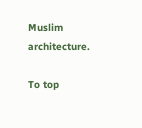Muslim architecture.

To top